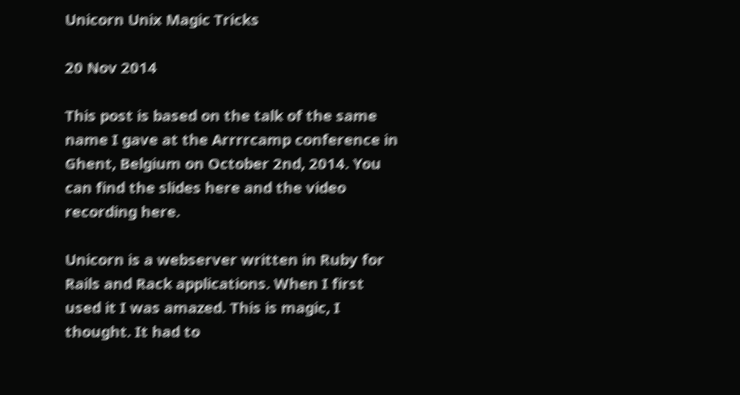Unicorn Unix Magic Tricks

20 Nov 2014

This post is based on the talk of the same name I gave at the Arrrrcamp conference in Ghent, Belgium on October 2nd, 2014. You can find the slides here and the video recording here.

Unicorn is a webserver written in Ruby for Rails and Rack applications. When I first used it I was amazed. This is magic, I thought. It had to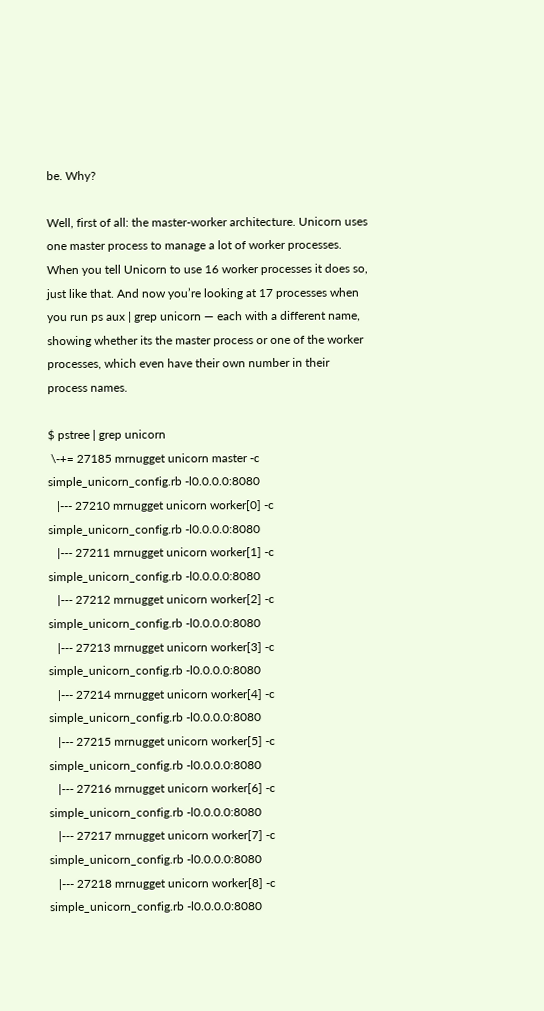be. Why?

Well, first of all: the master-worker architecture. Unicorn uses one master process to manage a lot of worker processes. When you tell Unicorn to use 16 worker processes it does so, just like that. And now you’re looking at 17 processes when you run ps aux | grep unicorn — each with a different name, showing whether its the master process or one of the worker processes, which even have their own number in their process names.

$ pstree | grep unicorn
 \-+= 27185 mrnugget unicorn master -c simple_unicorn_config.rb -l0.0.0.0:8080
   |--- 27210 mrnugget unicorn worker[0] -c simple_unicorn_config.rb -l0.0.0.0:8080
   |--- 27211 mrnugget unicorn worker[1] -c simple_unicorn_config.rb -l0.0.0.0:8080
   |--- 27212 mrnugget unicorn worker[2] -c simple_unicorn_config.rb -l0.0.0.0:8080
   |--- 27213 mrnugget unicorn worker[3] -c simple_unicorn_config.rb -l0.0.0.0:8080
   |--- 27214 mrnugget unicorn worker[4] -c simple_unicorn_config.rb -l0.0.0.0:8080
   |--- 27215 mrnugget unicorn worker[5] -c simple_unicorn_config.rb -l0.0.0.0:8080
   |--- 27216 mrnugget unicorn worker[6] -c simple_unicorn_config.rb -l0.0.0.0:8080
   |--- 27217 mrnugget unicorn worker[7] -c simple_unicorn_config.rb -l0.0.0.0:8080
   |--- 27218 mrnugget unicorn worker[8] -c simple_unicorn_config.rb -l0.0.0.0:8080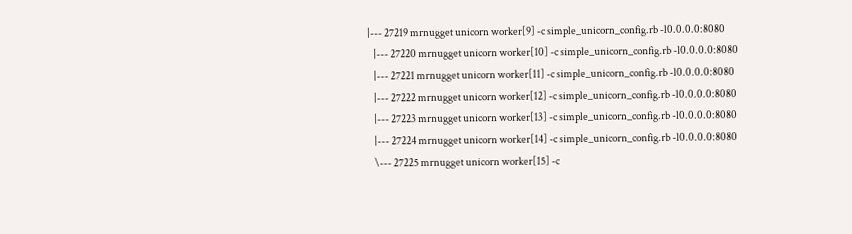|--- 27219 mrnugget unicorn worker[9] -c simple_unicorn_config.rb -l0.0.0.0:8080
   |--- 27220 mrnugget unicorn worker[10] -c simple_unicorn_config.rb -l0.0.0.0:8080
   |--- 27221 mrnugget unicorn worker[11] -c simple_unicorn_config.rb -l0.0.0.0:8080
   |--- 27222 mrnugget unicorn worker[12] -c simple_unicorn_config.rb -l0.0.0.0:8080
   |--- 27223 mrnugget unicorn worker[13] -c simple_unicorn_config.rb -l0.0.0.0:8080
   |--- 27224 mrnugget unicorn worker[14] -c simple_unicorn_config.rb -l0.0.0.0:8080
   \--- 27225 mrnugget unicorn worker[15] -c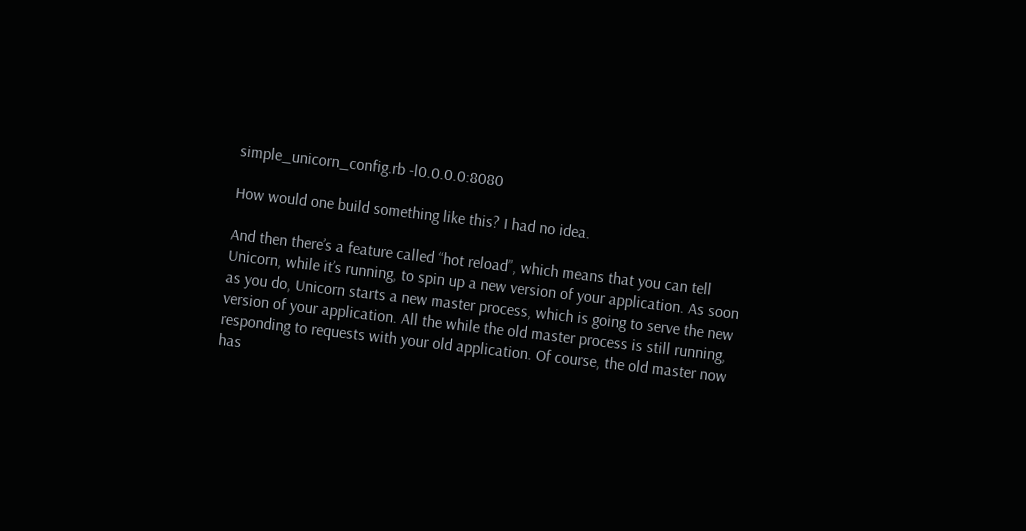simple_unicorn_config.rb -l0.0.0.0:8080

How would one build something like this? I had no idea.

And then there’s a feature called “hot reload”, which means that you can tell Unicorn, while it’s running, to spin up a new version of your application. As soon as you do, Unicorn starts a new master process, which is going to serve the new version of your application. All the while the old master process is still running, responding to requests with your old application. Of course, the old master now has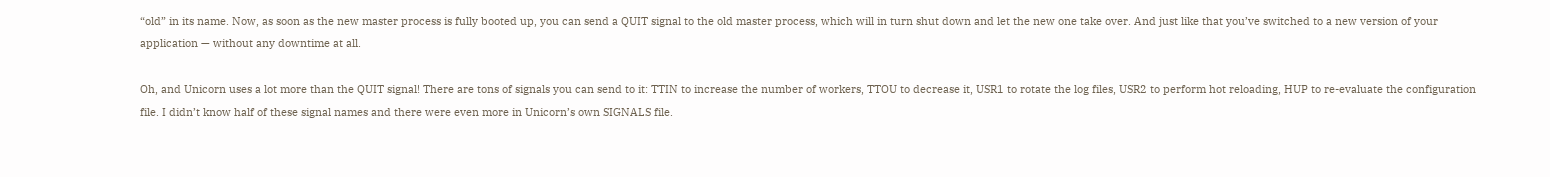“old” in its name. Now, as soon as the new master process is fully booted up, you can send a QUIT signal to the old master process, which will in turn shut down and let the new one take over. And just like that you’ve switched to a new version of your application — without any downtime at all.

Oh, and Unicorn uses a lot more than the QUIT signal! There are tons of signals you can send to it: TTIN to increase the number of workers, TTOU to decrease it, USR1 to rotate the log files, USR2 to perform hot reloading, HUP to re-evaluate the configuration file. I didn’t know half of these signal names and there were even more in Unicorn’s own SIGNALS file.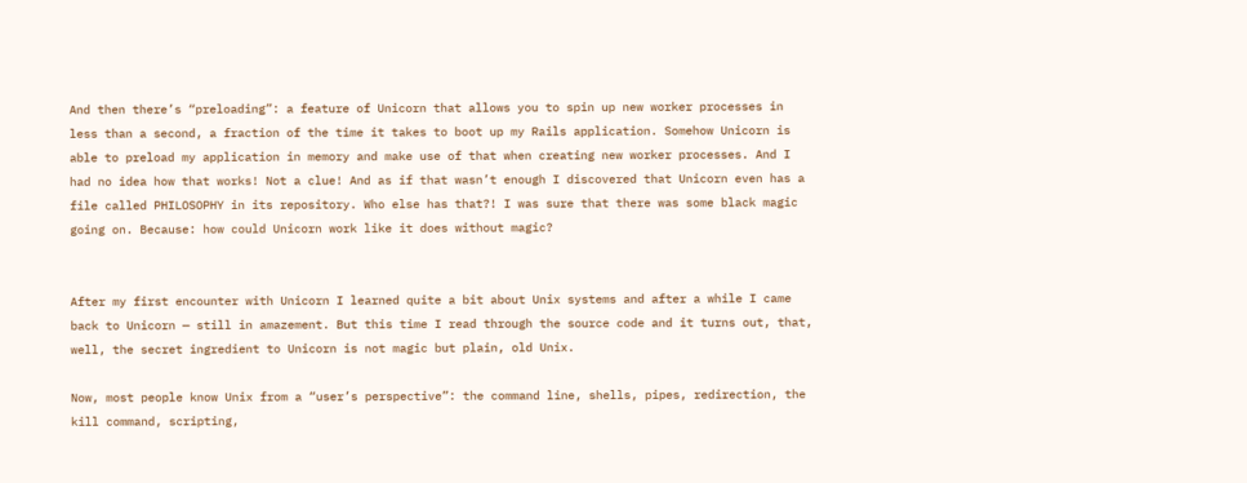And then there’s “preloading”: a feature of Unicorn that allows you to spin up new worker processes in less than a second, a fraction of the time it takes to boot up my Rails application. Somehow Unicorn is able to preload my application in memory and make use of that when creating new worker processes. And I had no idea how that works! Not a clue! And as if that wasn’t enough I discovered that Unicorn even has a file called PHILOSOPHY in its repository. Who else has that?! I was sure that there was some black magic going on. Because: how could Unicorn work like it does without magic?


After my first encounter with Unicorn I learned quite a bit about Unix systems and after a while I came back to Unicorn — still in amazement. But this time I read through the source code and it turns out, that, well, the secret ingredient to Unicorn is not magic but plain, old Unix.

Now, most people know Unix from a “user’s perspective”: the command line, shells, pipes, redirection, the kill command, scripting,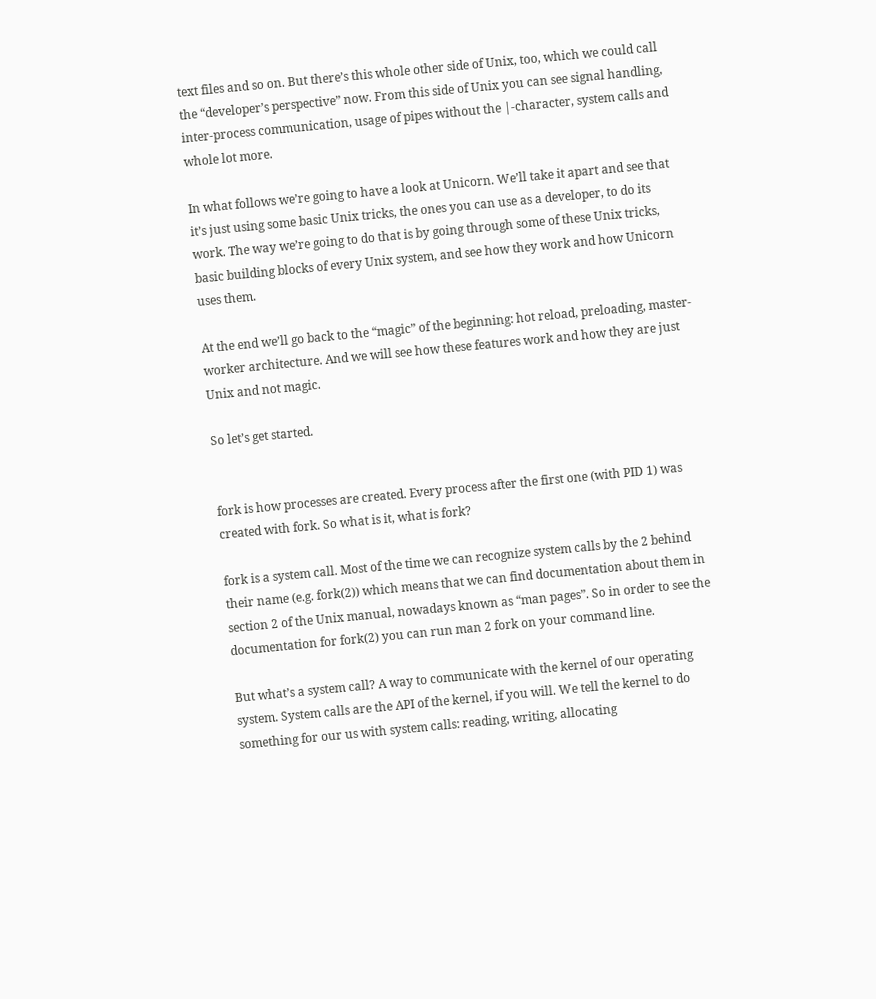text files and so on. But there’s this whole other side of Unix, too, which we could call the “developer’s perspective” now. From this side of Unix you can see signal handling, inter-process communication, usage of pipes without the |-character, system calls and whole lot more.

In what follows we’re going to have a look at Unicorn. We’ll take it apart and see that it’s just using some basic Unix tricks, the ones you can use as a developer, to do its work. The way we’re going to do that is by going through some of these Unix tricks, basic building blocks of every Unix system, and see how they work and how Unicorn uses them.

At the end we’ll go back to the “magic” of the beginning: hot reload, preloading, master-worker architecture. And we will see how these features work and how they are just Unix and not magic.

So let’s get started.


fork is how processes are created. Every process after the first one (with PID 1) was created with fork. So what is it, what is fork?

fork is a system call. Most of the time we can recognize system calls by the 2 behind their name (e.g. fork(2)) which means that we can find documentation about them in section 2 of the Unix manual, nowadays known as “man pages”. So in order to see the documentation for fork(2) you can run man 2 fork on your command line.

But what’s a system call? A way to communicate with the kernel of our operating system. System calls are the API of the kernel, if you will. We tell the kernel to do something for our us with system calls: reading, writing, allocating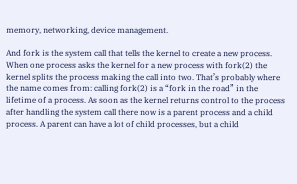memory, networking, device management.

And fork is the system call that tells the kernel to create a new process. When one process asks the kernel for a new process with fork(2) the kernel splits the process making the call into two. That’s probably where the name comes from: calling fork(2) is a “fork in the road” in the lifetime of a process. As soon as the kernel returns control to the process after handling the system call there now is a parent process and a child process. A parent can have a lot of child processes, but a child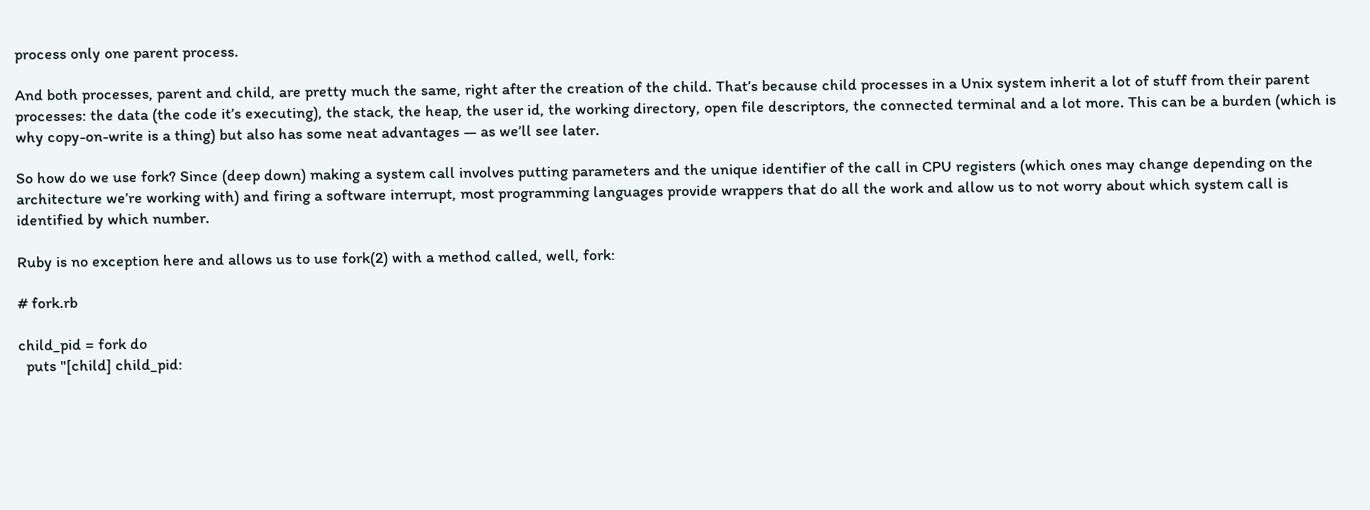process only one parent process.

And both processes, parent and child, are pretty much the same, right after the creation of the child. That’s because child processes in a Unix system inherit a lot of stuff from their parent processes: the data (the code it’s executing), the stack, the heap, the user id, the working directory, open file descriptors, the connected terminal and a lot more. This can be a burden (which is why copy-on-write is a thing) but also has some neat advantages — as we’ll see later.

So how do we use fork? Since (deep down) making a system call involves putting parameters and the unique identifier of the call in CPU registers (which ones may change depending on the architecture we’re working with) and firing a software interrupt, most programming languages provide wrappers that do all the work and allow us to not worry about which system call is identified by which number.

Ruby is no exception here and allows us to use fork(2) with a method called, well, fork:

# fork.rb

child_pid = fork do
  puts "[child] child_pid: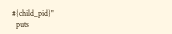#{child_pid}"
  puts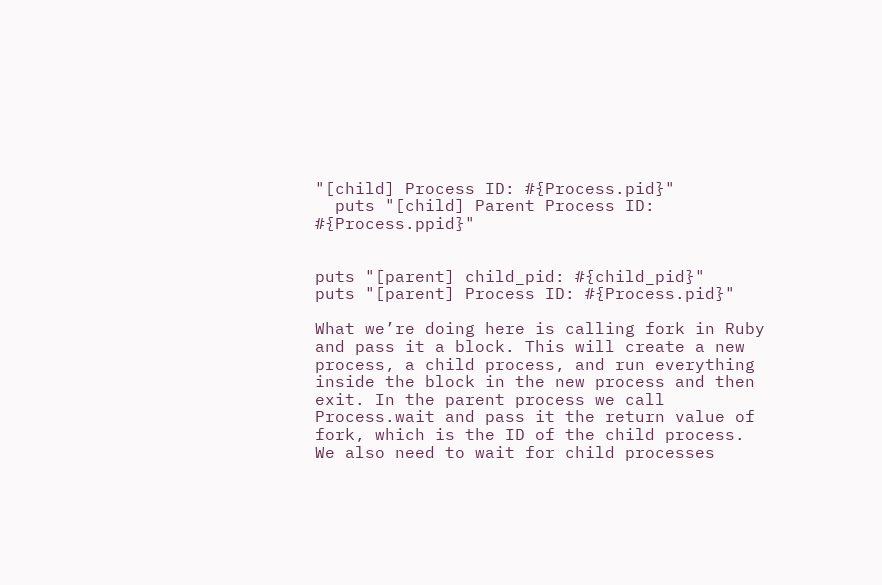"[child] Process ID: #{Process.pid}"
  puts "[child] Parent Process ID: #{Process.ppid}"


puts "[parent] child_pid: #{child_pid}"
puts "[parent] Process ID: #{Process.pid}"

What we’re doing here is calling fork in Ruby and pass it a block. This will create a new process, a child process, and run everything inside the block in the new process and then exit. In the parent process we call Process.wait and pass it the return value of fork, which is the ID of the child process. We also need to wait for child processes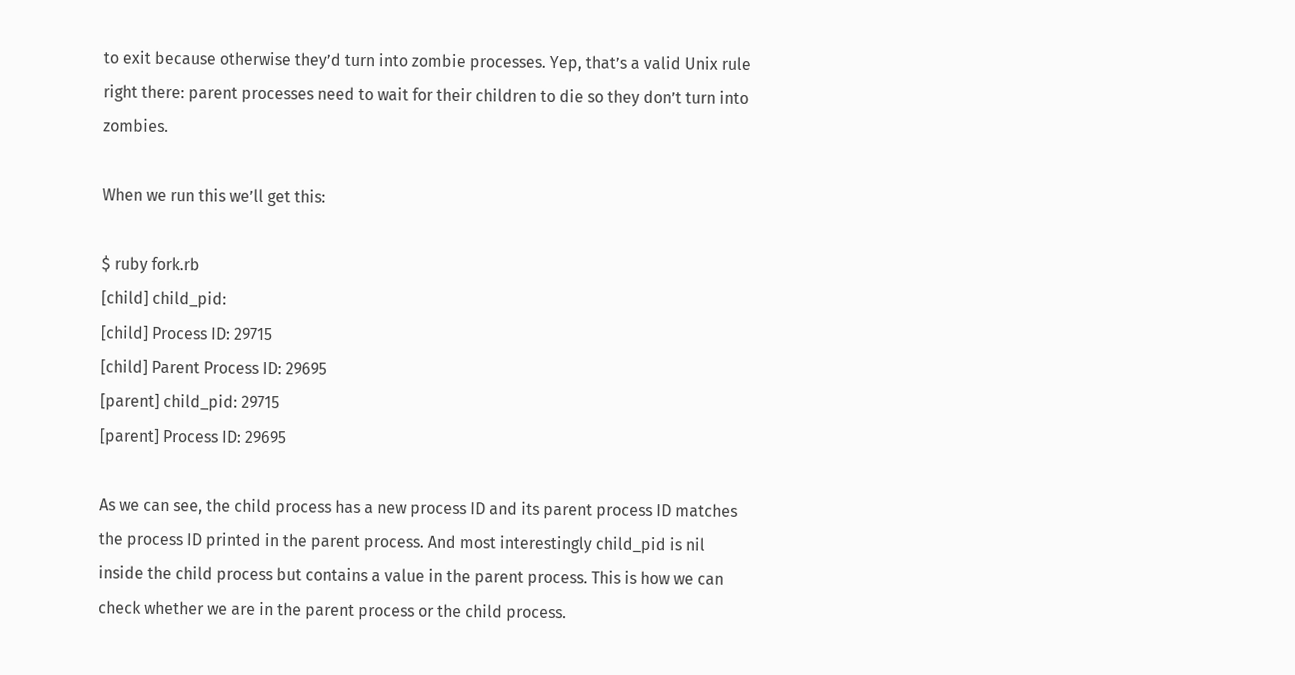to exit because otherwise they’d turn into zombie processes. Yep, that’s a valid Unix rule right there: parent processes need to wait for their children to die so they don’t turn into zombies.

When we run this we’ll get this:

$ ruby fork.rb
[child] child_pid:
[child] Process ID: 29715
[child] Parent Process ID: 29695
[parent] child_pid: 29715
[parent] Process ID: 29695

As we can see, the child process has a new process ID and its parent process ID matches the process ID printed in the parent process. And most interestingly child_pid is nil inside the child process but contains a value in the parent process. This is how we can check whether we are in the parent process or the child process.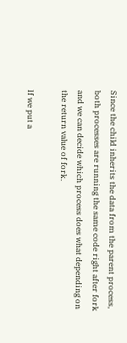Since the child inherits the data from the parent process, both processes are running the same code right after fork and we can decide which process does what depending on the return value of fork.

If we put a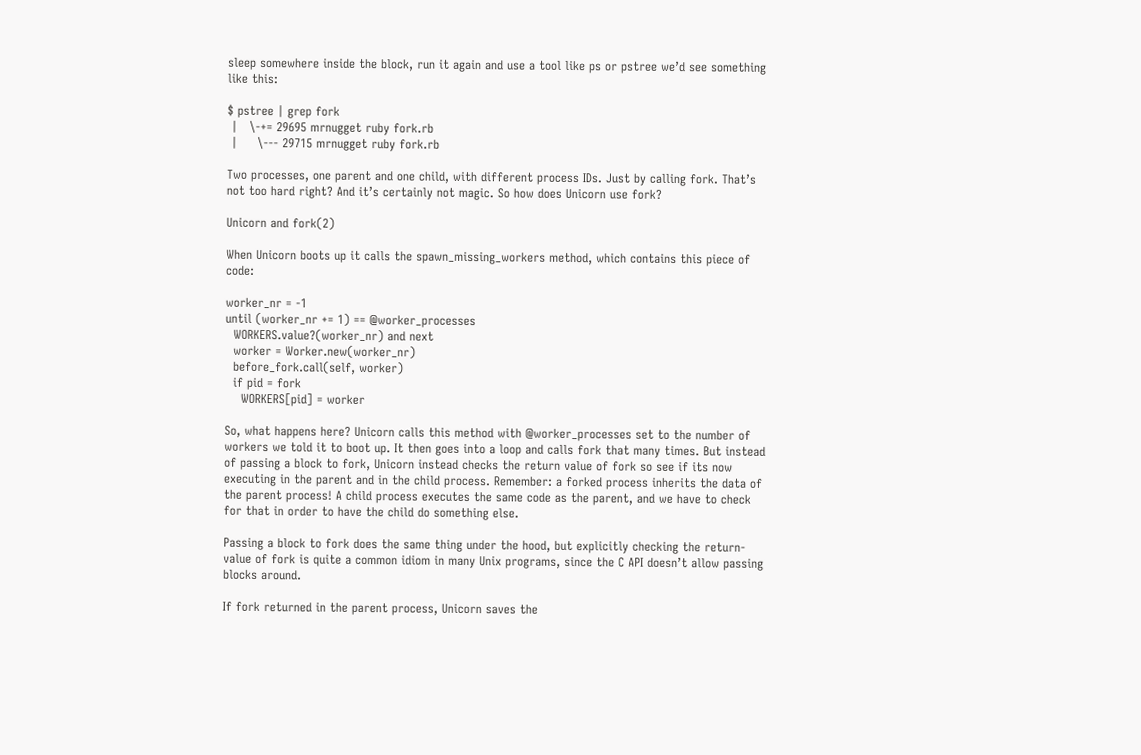sleep somewhere inside the block, run it again and use a tool like ps or pstree we’d see something like this:

$ pstree | grep fork
 |   \-+= 29695 mrnugget ruby fork.rb
 |     \--- 29715 mrnugget ruby fork.rb

Two processes, one parent and one child, with different process IDs. Just by calling fork. That’s not too hard right? And it’s certainly not magic. So how does Unicorn use fork?

Unicorn and fork(2)

When Unicorn boots up it calls the spawn_missing_workers method, which contains this piece of code:

worker_nr = -1
until (worker_nr += 1) == @worker_processes
  WORKERS.value?(worker_nr) and next
  worker = Worker.new(worker_nr)
  before_fork.call(self, worker)
  if pid = fork
    WORKERS[pid] = worker

So, what happens here? Unicorn calls this method with @worker_processes set to the number of workers we told it to boot up. It then goes into a loop and calls fork that many times. But instead of passing a block to fork, Unicorn instead checks the return value of fork so see if its now executing in the parent and in the child process. Remember: a forked process inherits the data of the parent process! A child process executes the same code as the parent, and we have to check for that in order to have the child do something else.

Passing a block to fork does the same thing under the hood, but explicitly checking the return-value of fork is quite a common idiom in many Unix programs, since the C API doesn’t allow passing blocks around.

If fork returned in the parent process, Unicorn saves the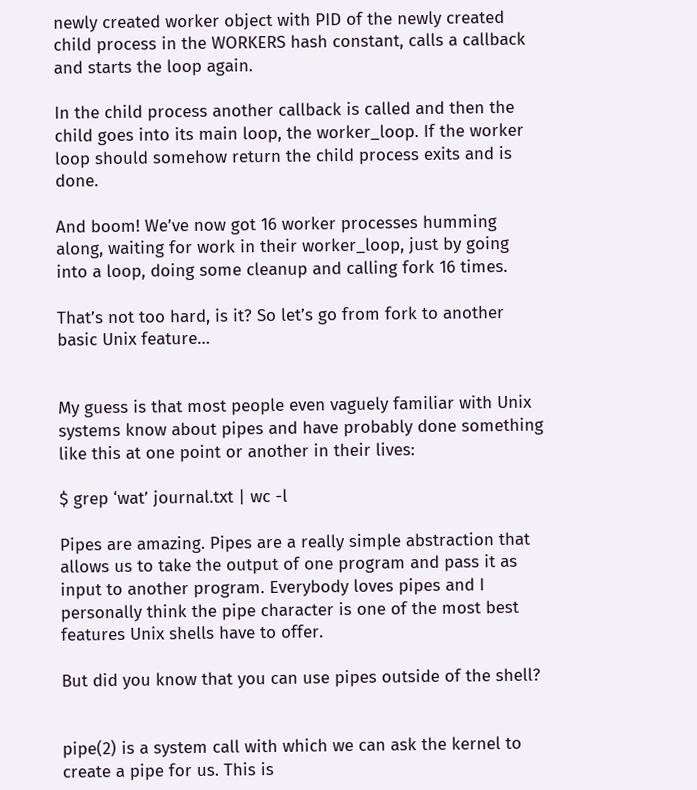newly created worker object with PID of the newly created child process in the WORKERS hash constant, calls a callback and starts the loop again.

In the child process another callback is called and then the child goes into its main loop, the worker_loop. If the worker loop should somehow return the child process exits and is done.

And boom! We’ve now got 16 worker processes humming along, waiting for work in their worker_loop, just by going into a loop, doing some cleanup and calling fork 16 times.

That’s not too hard, is it? So let’s go from fork to another basic Unix feature…


My guess is that most people even vaguely familiar with Unix systems know about pipes and have probably done something like this at one point or another in their lives:

$ grep ‘wat’ journal.txt | wc -l

Pipes are amazing. Pipes are a really simple abstraction that allows us to take the output of one program and pass it as input to another program. Everybody loves pipes and I personally think the pipe character is one of the most best features Unix shells have to offer.

But did you know that you can use pipes outside of the shell?


pipe(2) is a system call with which we can ask the kernel to create a pipe for us. This is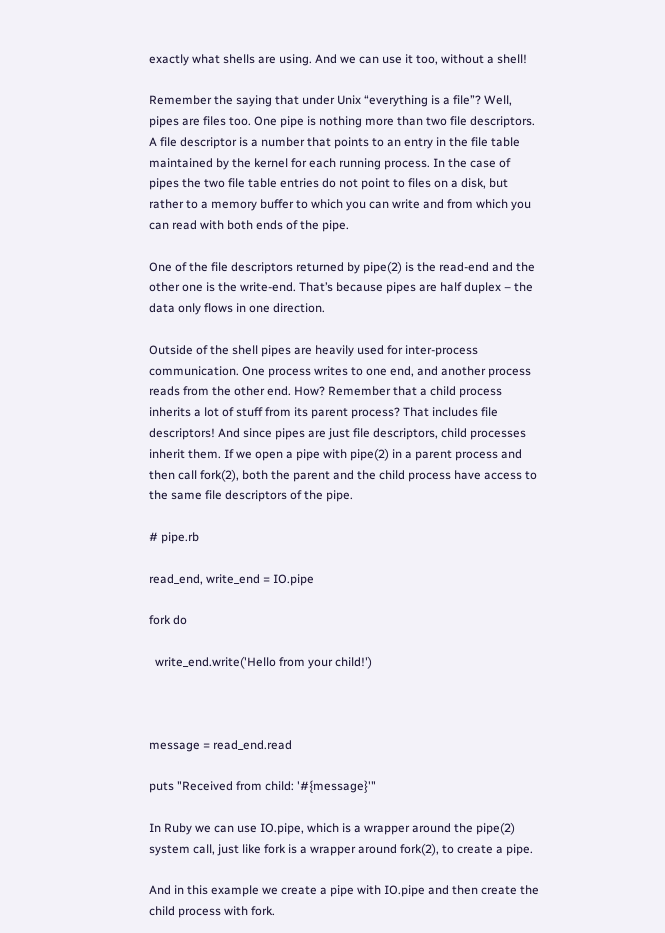exactly what shells are using. And we can use it too, without a shell!

Remember the saying that under Unix “everything is a file”? Well, pipes are files too. One pipe is nothing more than two file descriptors. A file descriptor is a number that points to an entry in the file table maintained by the kernel for each running process. In the case of pipes the two file table entries do not point to files on a disk, but rather to a memory buffer to which you can write and from which you can read with both ends of the pipe.

One of the file descriptors returned by pipe(2) is the read-end and the other one is the write-end. That’s because pipes are half duplex – the data only flows in one direction.

Outside of the shell pipes are heavily used for inter-process communication. One process writes to one end, and another process reads from the other end. How? Remember that a child process inherits a lot of stuff from its parent process? That includes file descriptors! And since pipes are just file descriptors, child processes inherit them. If we open a pipe with pipe(2) in a parent process and then call fork(2), both the parent and the child process have access to the same file descriptors of the pipe.

# pipe.rb

read_end, write_end = IO.pipe

fork do

  write_end.write('Hello from your child!')



message = read_end.read

puts "Received from child: '#{message}'"

In Ruby we can use IO.pipe, which is a wrapper around the pipe(2) system call, just like fork is a wrapper around fork(2), to create a pipe.

And in this example we create a pipe with IO.pipe and then create the child process with fork.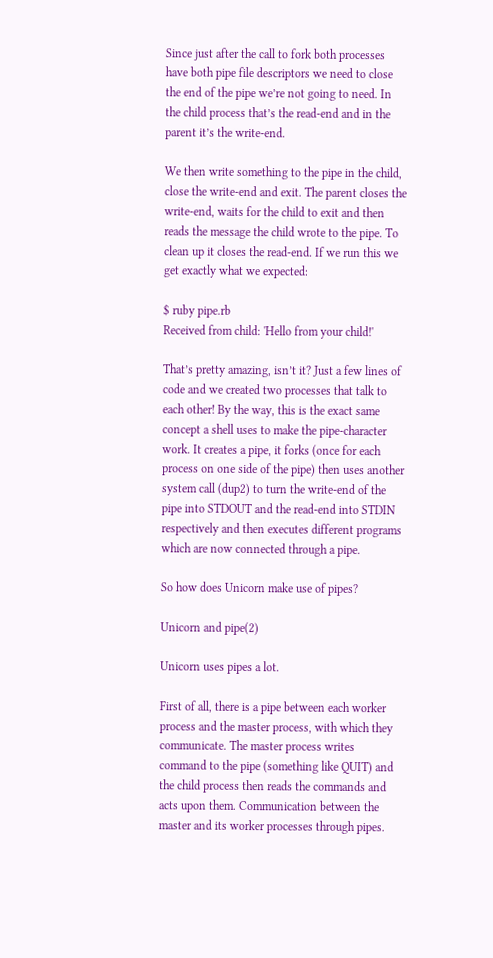Since just after the call to fork both processes have both pipe file descriptors we need to close the end of the pipe we’re not going to need. In the child process that’s the read-end and in the parent it’s the write-end.

We then write something to the pipe in the child, close the write-end and exit. The parent closes the write-end, waits for the child to exit and then reads the message the child wrote to the pipe. To clean up it closes the read-end. If we run this we get exactly what we expected:

$ ruby pipe.rb
Received from child: 'Hello from your child!'

That’s pretty amazing, isn’t it? Just a few lines of code and we created two processes that talk to each other! By the way, this is the exact same concept a shell uses to make the pipe-character work. It creates a pipe, it forks (once for each process on one side of the pipe) then uses another system call (dup2) to turn the write-end of the pipe into STDOUT and the read-end into STDIN respectively and then executes different programs which are now connected through a pipe.

So how does Unicorn make use of pipes?

Unicorn and pipe(2)

Unicorn uses pipes a lot.

First of all, there is a pipe between each worker process and the master process, with which they communicate. The master process writes command to the pipe (something like QUIT) and the child process then reads the commands and acts upon them. Communication between the master and its worker processes through pipes.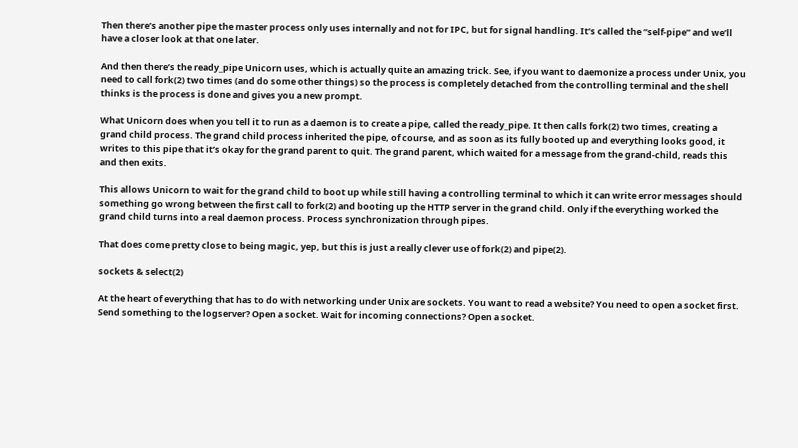Then there’s another pipe the master process only uses internally and not for IPC, but for signal handling. It’s called the “self-pipe” and we’ll have a closer look at that one later.

And then there’s the ready_pipe Unicorn uses, which is actually quite an amazing trick. See, if you want to daemonize a process under Unix, you need to call fork(2) two times (and do some other things) so the process is completely detached from the controlling terminal and the shell thinks is the process is done and gives you a new prompt.

What Unicorn does when you tell it to run as a daemon is to create a pipe, called the ready_pipe. It then calls fork(2) two times, creating a grand child process. The grand child process inherited the pipe, of course, and as soon as its fully booted up and everything looks good, it writes to this pipe that it’s okay for the grand parent to quit. The grand parent, which waited for a message from the grand-child, reads this and then exits.

This allows Unicorn to wait for the grand child to boot up while still having a controlling terminal to which it can write error messages should something go wrong between the first call to fork(2) and booting up the HTTP server in the grand child. Only if the everything worked the grand child turns into a real daemon process. Process synchronization through pipes.

That does come pretty close to being magic, yep, but this is just a really clever use of fork(2) and pipe(2).

sockets & select(2)

At the heart of everything that has to do with networking under Unix are sockets. You want to read a website? You need to open a socket first. Send something to the logserver? Open a socket. Wait for incoming connections? Open a socket.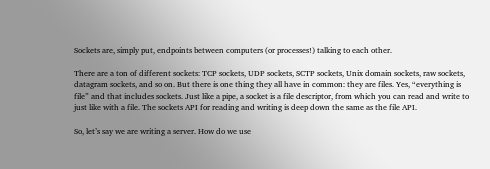Sockets are, simply put, endpoints between computers (or processes!) talking to each other.

There are a ton of different sockets: TCP sockets, UDP sockets, SCTP sockets, Unix domain sockets, raw sockets, datagram sockets, and so on. But there is one thing they all have in common: they are files. Yes, “everything is file” and that includes sockets. Just like a pipe, a socket is a file descriptor, from which you can read and write to just like with a file. The sockets API for reading and writing is deep down the same as the file API.

So, let’s say we are writing a server. How do we use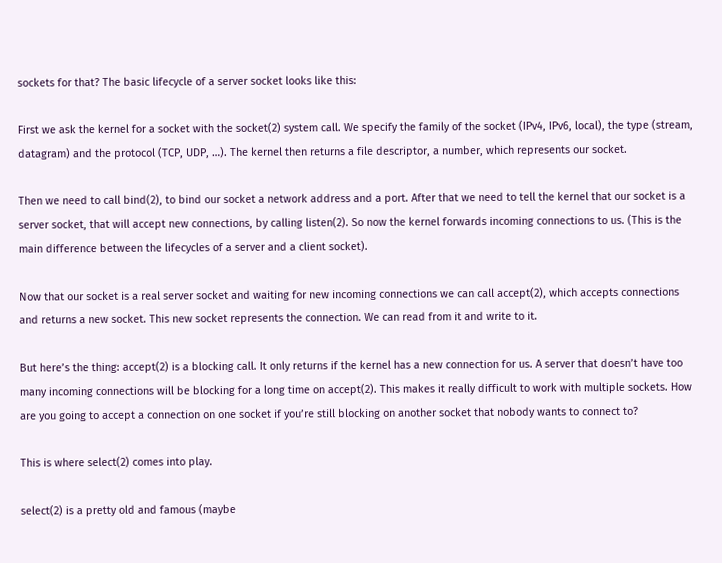sockets for that? The basic lifecycle of a server socket looks like this:

First we ask the kernel for a socket with the socket(2) system call. We specify the family of the socket (IPv4, IPv6, local), the type (stream, datagram) and the protocol (TCP, UDP, …). The kernel then returns a file descriptor, a number, which represents our socket.

Then we need to call bind(2), to bind our socket a network address and a port. After that we need to tell the kernel that our socket is a server socket, that will accept new connections, by calling listen(2). So now the kernel forwards incoming connections to us. (This is the main difference between the lifecycles of a server and a client socket).

Now that our socket is a real server socket and waiting for new incoming connections we can call accept(2), which accepts connections and returns a new socket. This new socket represents the connection. We can read from it and write to it.

But here’s the thing: accept(2) is a blocking call. It only returns if the kernel has a new connection for us. A server that doesn’t have too many incoming connections will be blocking for a long time on accept(2). This makes it really difficult to work with multiple sockets. How are you going to accept a connection on one socket if you’re still blocking on another socket that nobody wants to connect to?

This is where select(2) comes into play.

select(2) is a pretty old and famous (maybe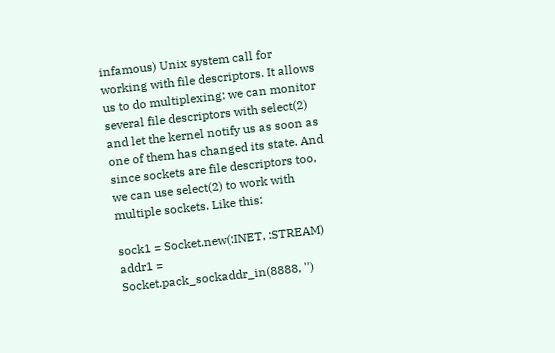infamous) Unix system call for working with file descriptors. It allows us to do multiplexing: we can monitor several file descriptors with select(2) and let the kernel notify us as soon as one of them has changed its state. And since sockets are file descriptors too, we can use select(2) to work with multiple sockets. Like this:

sock1 = Socket.new(:INET, :STREAM)
addr1 = Socket.pack_sockaddr_in(8888, '')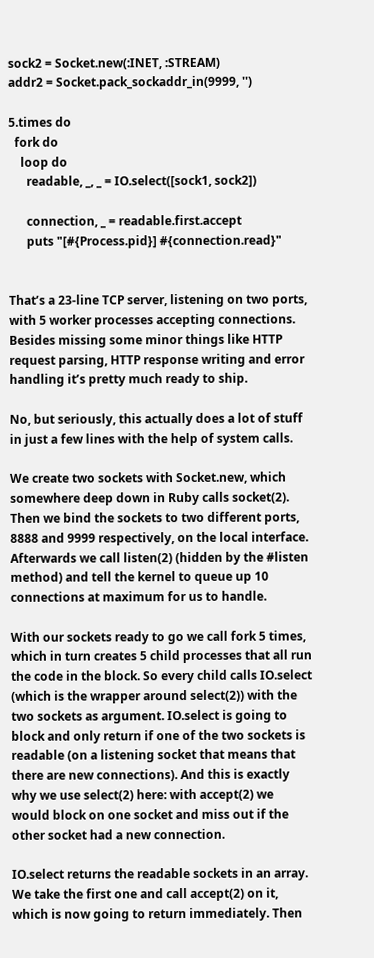sock2 = Socket.new(:INET, :STREAM)
addr2 = Socket.pack_sockaddr_in(9999, '')

5.times do
  fork do
    loop do
      readable, _, _ = IO.select([sock1, sock2])

      connection, _ = readable.first.accept
      puts "[#{Process.pid}] #{connection.read}"


That’s a 23-line TCP server, listening on two ports, with 5 worker processes accepting connections. Besides missing some minor things like HTTP request parsing, HTTP response writing and error handling it’s pretty much ready to ship.

No, but seriously, this actually does a lot of stuff in just a few lines with the help of system calls.

We create two sockets with Socket.new, which somewhere deep down in Ruby calls socket(2). Then we bind the sockets to two different ports, 8888 and 9999 respectively, on the local interface. Afterwards we call listen(2) (hidden by the #listen method) and tell the kernel to queue up 10 connections at maximum for us to handle.

With our sockets ready to go we call fork 5 times, which in turn creates 5 child processes that all run the code in the block. So every child calls IO.select (which is the wrapper around select(2)) with the two sockets as argument. IO.select is going to block and only return if one of the two sockets is readable (on a listening socket that means that there are new connections). And this is exactly why we use select(2) here: with accept(2) we would block on one socket and miss out if the other socket had a new connection.

IO.select returns the readable sockets in an array. We take the first one and call accept(2) on it, which is now going to return immediately. Then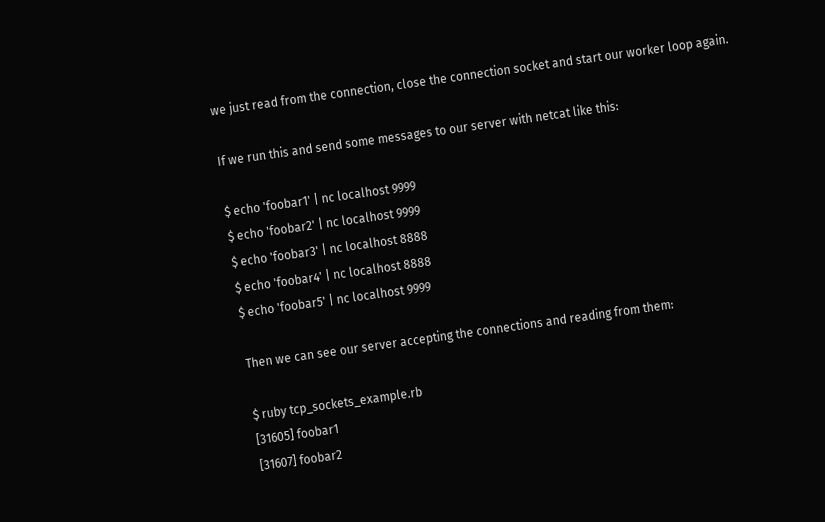we just read from the connection, close the connection socket and start our worker loop again.

If we run this and send some messages to our server with netcat like this:

$ echo 'foobar1' | nc localhost 9999
$ echo 'foobar2' | nc localhost 9999
$ echo 'foobar3' | nc localhost 8888
$ echo 'foobar4' | nc localhost 8888
$ echo 'foobar5' | nc localhost 9999

Then we can see our server accepting the connections and reading from them:

$ ruby tcp_sockets_example.rb
[31605] foobar1
[31607] foobar2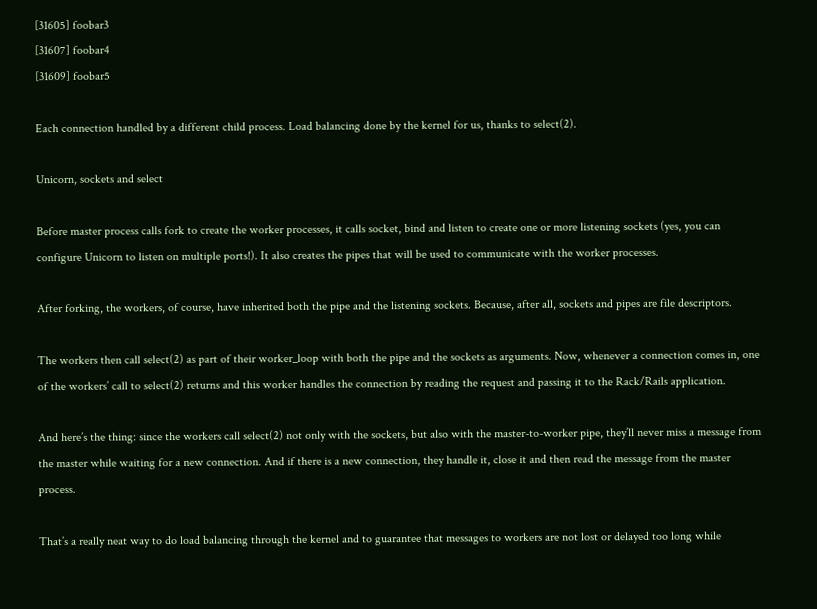[31605] foobar3
[31607] foobar4
[31609] foobar5

Each connection handled by a different child process. Load balancing done by the kernel for us, thanks to select(2).

Unicorn, sockets and select

Before master process calls fork to create the worker processes, it calls socket, bind and listen to create one or more listening sockets (yes, you can configure Unicorn to listen on multiple ports!). It also creates the pipes that will be used to communicate with the worker processes.

After forking, the workers, of course, have inherited both the pipe and the listening sockets. Because, after all, sockets and pipes are file descriptors.

The workers then call select(2) as part of their worker_loop with both the pipe and the sockets as arguments. Now, whenever a connection comes in, one of the workers’ call to select(2) returns and this worker handles the connection by reading the request and passing it to the Rack/Rails application.

And here’s the thing: since the workers call select(2) not only with the sockets, but also with the master-to-worker pipe, they’ll never miss a message from the master while waiting for a new connection. And if there is a new connection, they handle it, close it and then read the message from the master process.

That’s a really neat way to do load balancing through the kernel and to guarantee that messages to workers are not lost or delayed too long while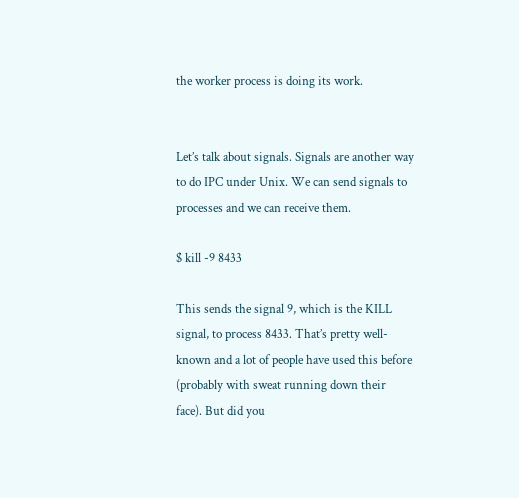the worker process is doing its work.


Let’s talk about signals. Signals are another way to do IPC under Unix. We can send signals to processes and we can receive them.

$ kill -9 8433

This sends the signal 9, which is the KILL signal, to process 8433. That’s pretty well-known and a lot of people have used this before (probably with sweat running down their face). But did you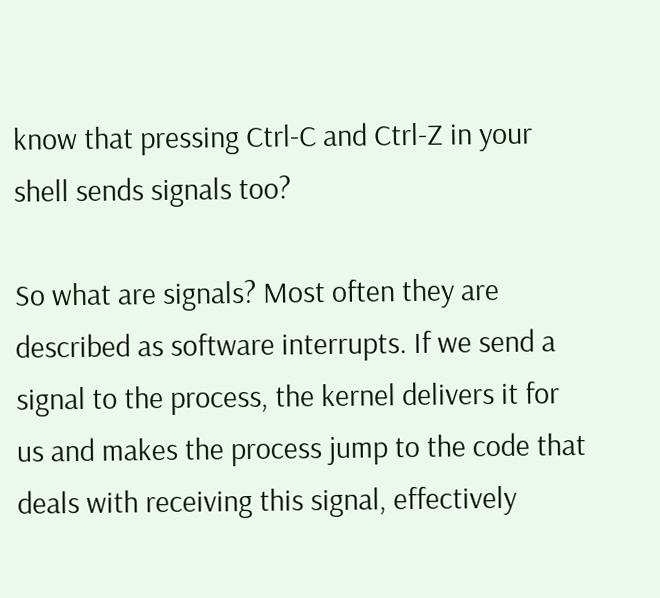know that pressing Ctrl-C and Ctrl-Z in your shell sends signals too?

So what are signals? Most often they are described as software interrupts. If we send a signal to the process, the kernel delivers it for us and makes the process jump to the code that deals with receiving this signal, effectively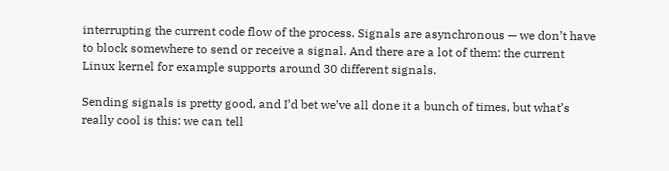interrupting the current code flow of the process. Signals are asynchronous — we don’t have to block somewhere to send or receive a signal. And there are a lot of them: the current Linux kernel for example supports around 30 different signals.

Sending signals is pretty good, and I’d bet we’ve all done it a bunch of times, but what’s really cool is this: we can tell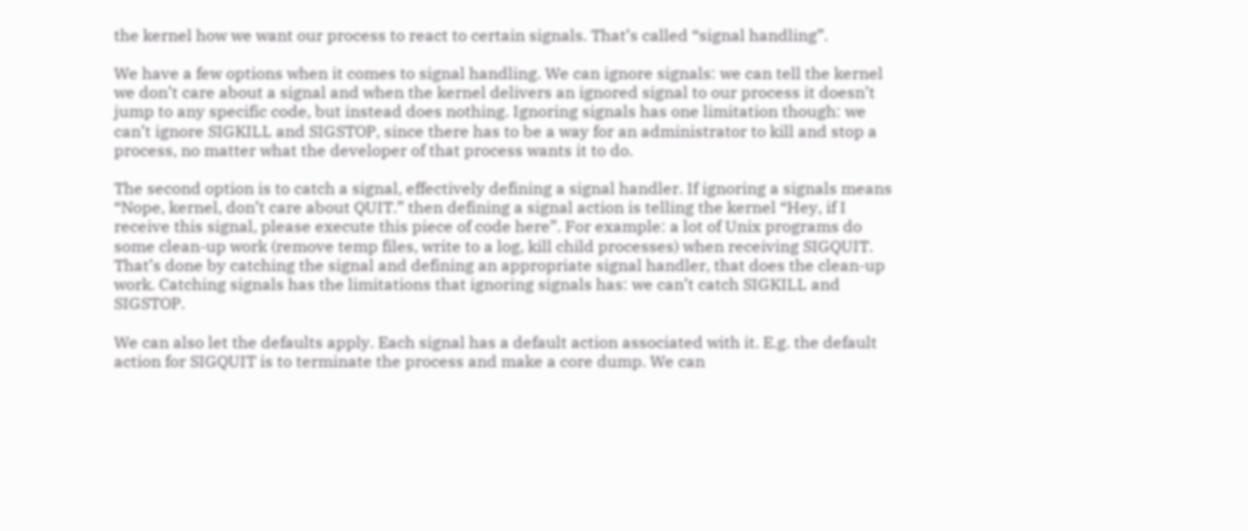the kernel how we want our process to react to certain signals. That’s called “signal handling”.

We have a few options when it comes to signal handling. We can ignore signals: we can tell the kernel we don’t care about a signal and when the kernel delivers an ignored signal to our process it doesn’t jump to any specific code, but instead does nothing. Ignoring signals has one limitation though: we can’t ignore SIGKILL and SIGSTOP, since there has to be a way for an administrator to kill and stop a process, no matter what the developer of that process wants it to do.

The second option is to catch a signal, effectively defining a signal handler. If ignoring a signals means “Nope, kernel, don’t care about QUIT.” then defining a signal action is telling the kernel “Hey, if I receive this signal, please execute this piece of code here”. For example: a lot of Unix programs do some clean-up work (remove temp files, write to a log, kill child processes) when receiving SIGQUIT. That’s done by catching the signal and defining an appropriate signal handler, that does the clean-up work. Catching signals has the limitations that ignoring signals has: we can’t catch SIGKILL and SIGSTOP.

We can also let the defaults apply. Each signal has a default action associated with it. E.g. the default action for SIGQUIT is to terminate the process and make a core dump. We can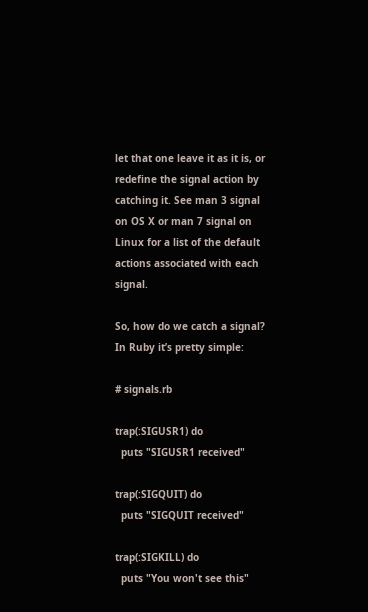let that one leave it as it is, or redefine the signal action by catching it. See man 3 signal on OS X or man 7 signal on Linux for a list of the default actions associated with each signal.

So, how do we catch a signal? In Ruby it’s pretty simple:

# signals.rb

trap(:SIGUSR1) do
  puts "SIGUSR1 received"

trap(:SIGQUIT) do
  puts "SIGQUIT received"

trap(:SIGKILL) do
  puts "You won't see this"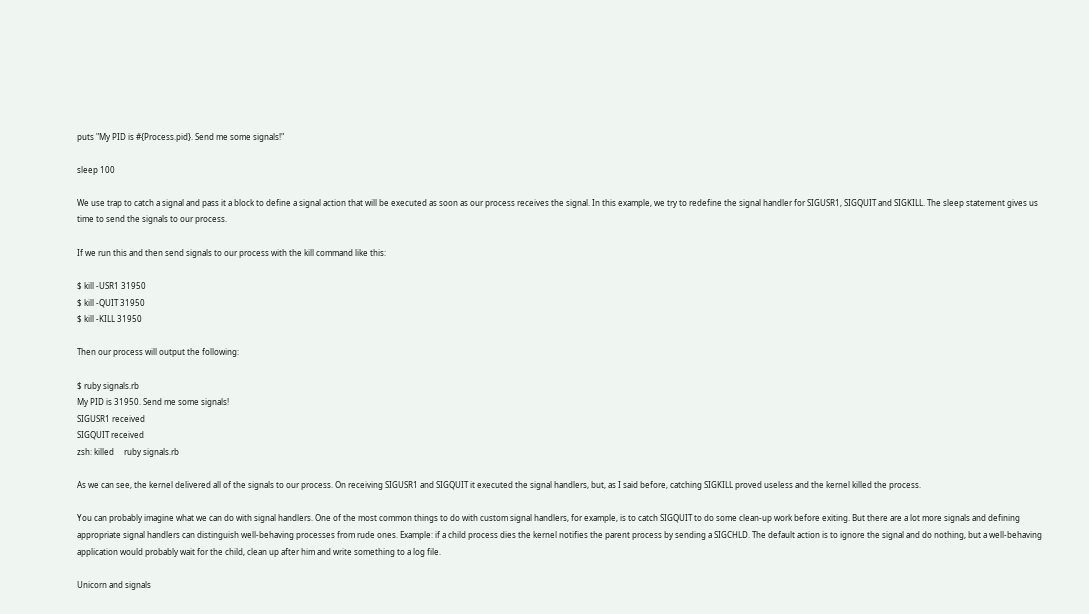puts "My PID is #{Process.pid}. Send me some signals!"

sleep 100

We use trap to catch a signal and pass it a block to define a signal action that will be executed as soon as our process receives the signal. In this example, we try to redefine the signal handler for SIGUSR1, SIGQUIT and SIGKILL. The sleep statement gives us time to send the signals to our process.

If we run this and then send signals to our process with the kill command like this:

$ kill -USR1 31950
$ kill -QUIT 31950
$ kill -KILL 31950

Then our process will output the following:

$ ruby signals.rb
My PID is 31950. Send me some signals!
SIGUSR1 received
SIGQUIT received
zsh: killed     ruby signals.rb

As we can see, the kernel delivered all of the signals to our process. On receiving SIGUSR1 and SIGQUIT it executed the signal handlers, but, as I said before, catching SIGKILL proved useless and the kernel killed the process.

You can probably imagine what we can do with signal handlers. One of the most common things to do with custom signal handlers, for example, is to catch SIGQUIT to do some clean-up work before exiting. But there are a lot more signals and defining appropriate signal handlers can distinguish well-behaving processes from rude ones. Example: if a child process dies the kernel notifies the parent process by sending a SIGCHLD. The default action is to ignore the signal and do nothing, but a well-behaving application would probably wait for the child, clean up after him and write something to a log file.

Unicorn and signals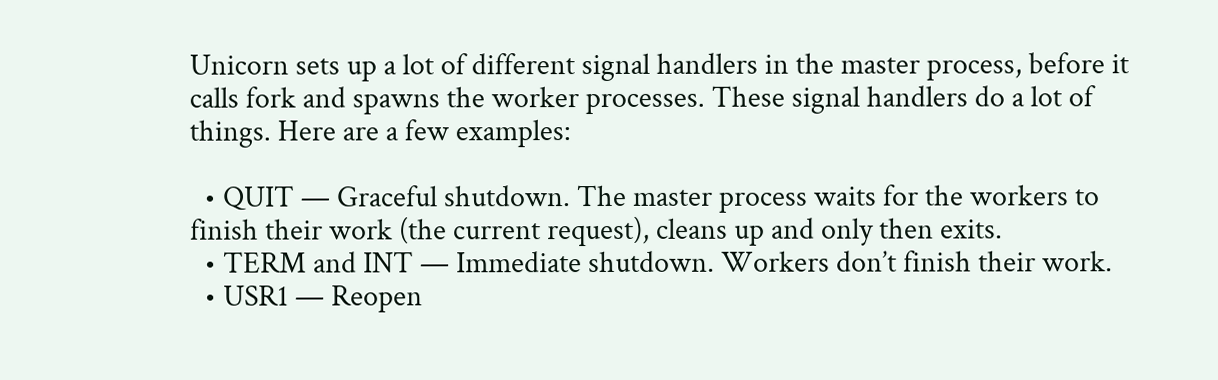Unicorn sets up a lot of different signal handlers in the master process, before it calls fork and spawns the worker processes. These signal handlers do a lot of things. Here are a few examples:

  • QUIT — Graceful shutdown. The master process waits for the workers to finish their work (the current request), cleans up and only then exits.
  • TERM and INT — Immediate shutdown. Workers don’t finish their work.
  • USR1 — Reopen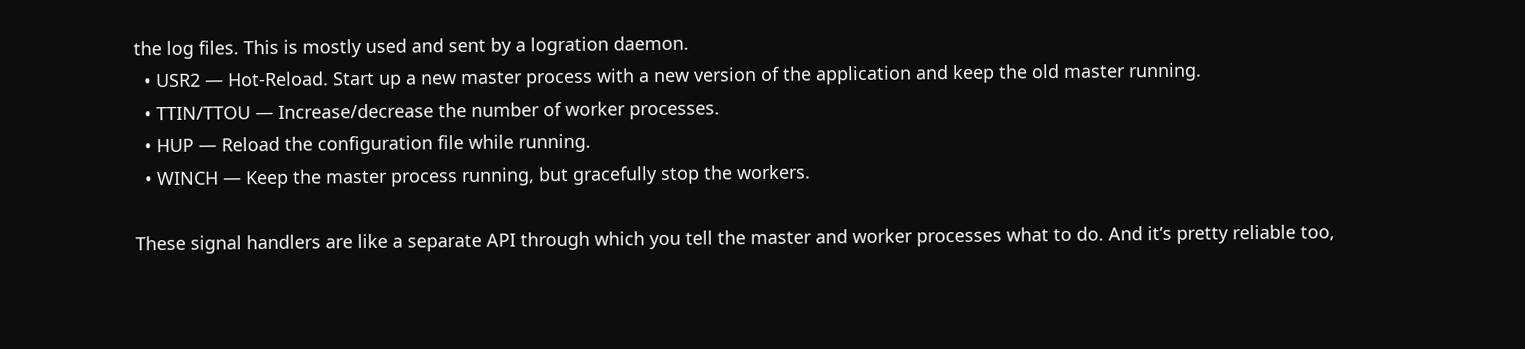the log files. This is mostly used and sent by a logration daemon.
  • USR2 — Hot-Reload. Start up a new master process with a new version of the application and keep the old master running.
  • TTIN/TTOU — Increase/decrease the number of worker processes.
  • HUP — Reload the configuration file while running.
  • WINCH — Keep the master process running, but gracefully stop the workers.

These signal handlers are like a separate API through which you tell the master and worker processes what to do. And it’s pretty reliable too,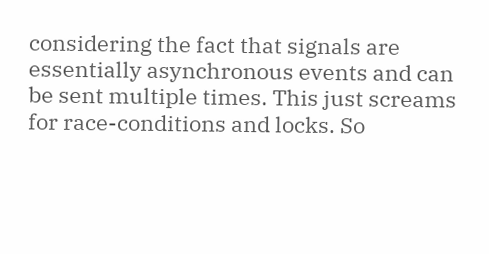considering the fact that signals are essentially asynchronous events and can be sent multiple times. This just screams for race-conditions and locks. So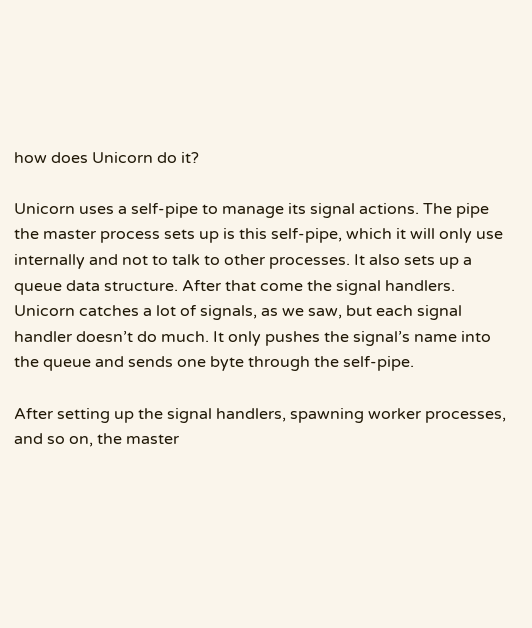how does Unicorn do it?

Unicorn uses a self-pipe to manage its signal actions. The pipe the master process sets up is this self-pipe, which it will only use internally and not to talk to other processes. It also sets up a queue data structure. After that come the signal handlers. Unicorn catches a lot of signals, as we saw, but each signal handler doesn’t do much. It only pushes the signal’s name into the queue and sends one byte through the self-pipe.

After setting up the signal handlers, spawning worker processes, and so on, the master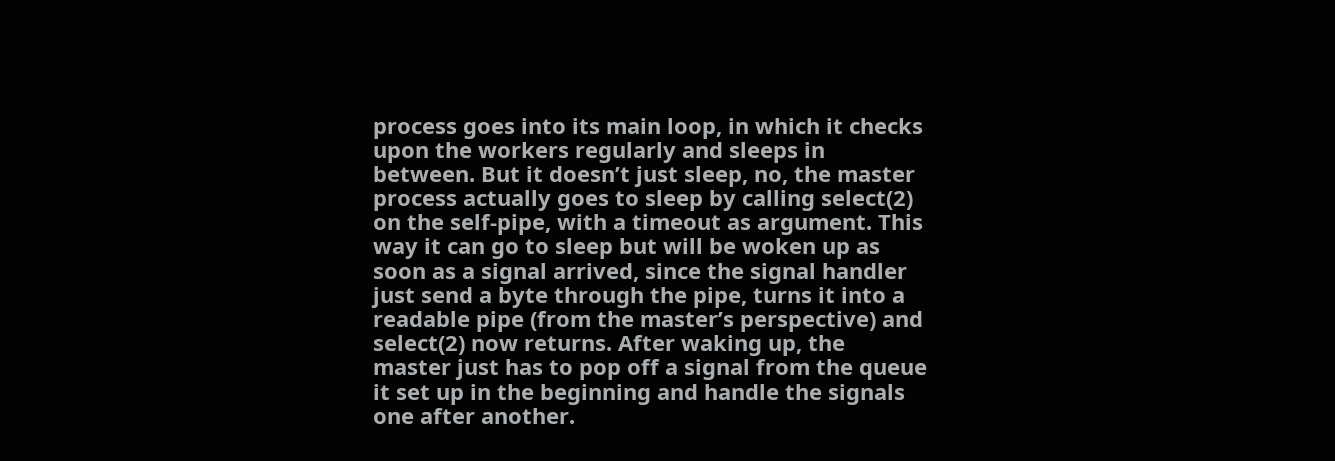process goes into its main loop, in which it checks upon the workers regularly and sleeps in between. But it doesn’t just sleep, no, the master process actually goes to sleep by calling select(2) on the self-pipe, with a timeout as argument. This way it can go to sleep but will be woken up as soon as a signal arrived, since the signal handler just send a byte through the pipe, turns it into a readable pipe (from the master’s perspective) and select(2) now returns. After waking up, the master just has to pop off a signal from the queue it set up in the beginning and handle the signals one after another.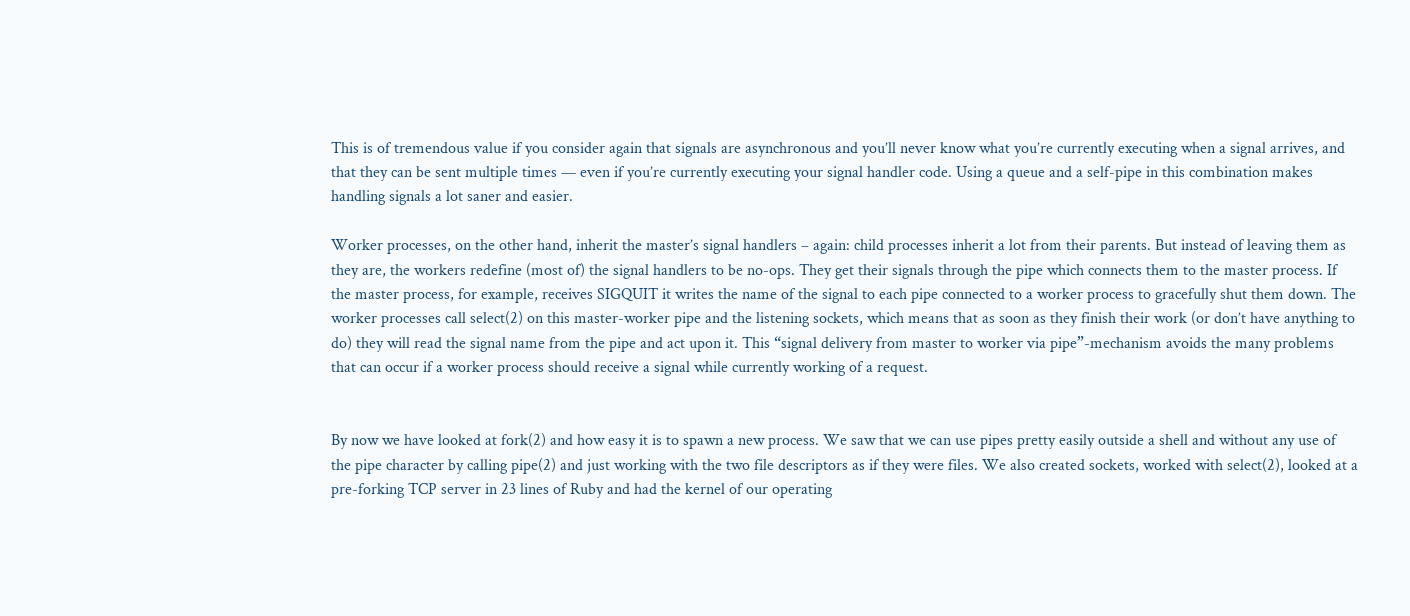This is of tremendous value if you consider again that signals are asynchronous and you’ll never know what you’re currently executing when a signal arrives, and that they can be sent multiple times — even if you’re currently executing your signal handler code. Using a queue and a self-pipe in this combination makes handling signals a lot saner and easier.

Worker processes, on the other hand, inherit the master’s signal handlers – again: child processes inherit a lot from their parents. But instead of leaving them as they are, the workers redefine (most of) the signal handlers to be no-ops. They get their signals through the pipe which connects them to the master process. If the master process, for example, receives SIGQUIT it writes the name of the signal to each pipe connected to a worker process to gracefully shut them down. The worker processes call select(2) on this master-worker pipe and the listening sockets, which means that as soon as they finish their work (or don’t have anything to do) they will read the signal name from the pipe and act upon it. This “signal delivery from master to worker via pipe”-mechanism avoids the many problems that can occur if a worker process should receive a signal while currently working of a request.


By now we have looked at fork(2) and how easy it is to spawn a new process. We saw that we can use pipes pretty easily outside a shell and without any use of the pipe character by calling pipe(2) and just working with the two file descriptors as if they were files. We also created sockets, worked with select(2), looked at a pre-forking TCP server in 23 lines of Ruby and had the kernel of our operating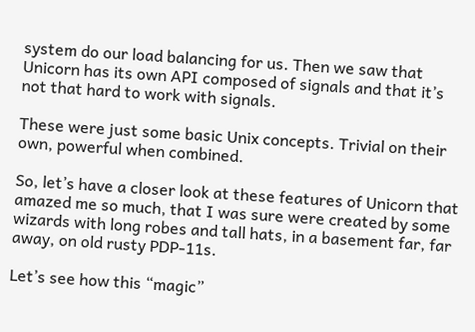system do our load balancing for us. Then we saw that Unicorn has its own API composed of signals and that it’s not that hard to work with signals.

These were just some basic Unix concepts. Trivial on their own, powerful when combined.

So, let’s have a closer look at these features of Unicorn that amazed me so much, that I was sure were created by some wizards with long robes and tall hats, in a basement far, far away, on old rusty PDP-11s.

Let’s see how this “magic”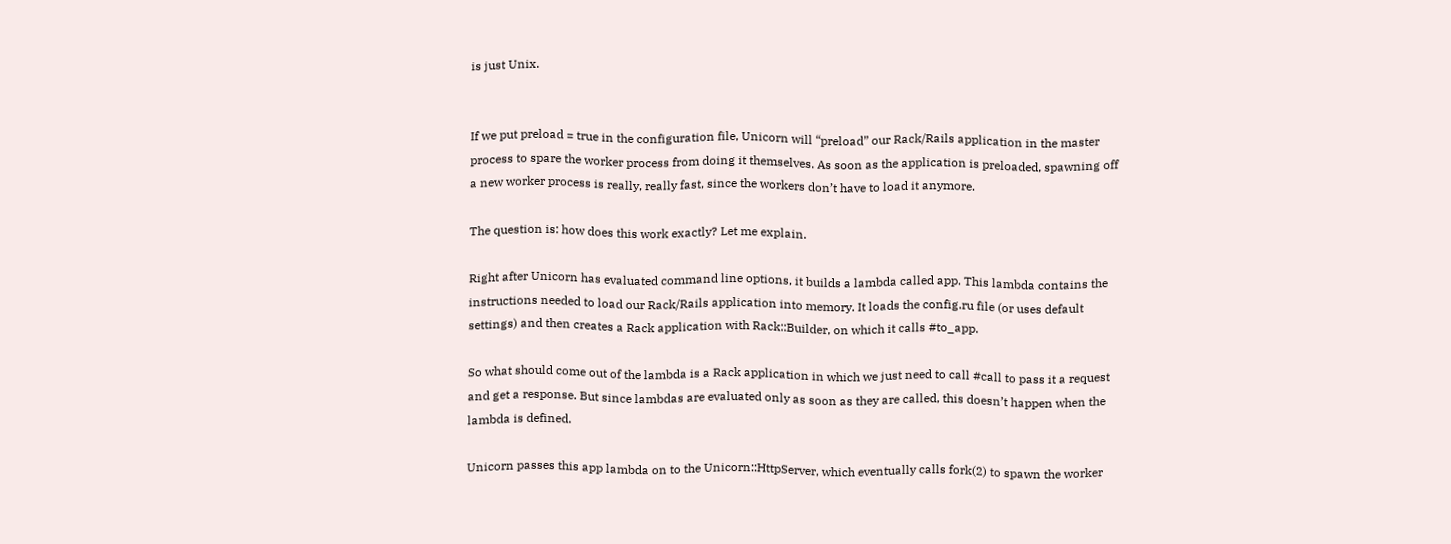is just Unix.


If we put preload = true in the configuration file, Unicorn will “preload” our Rack/Rails application in the master process to spare the worker process from doing it themselves. As soon as the application is preloaded, spawning off a new worker process is really, really fast, since the workers don’t have to load it anymore.

The question is: how does this work exactly? Let me explain.

Right after Unicorn has evaluated command line options, it builds a lambda called app. This lambda contains the instructions needed to load our Rack/Rails application into memory. It loads the config.ru file (or uses default settings) and then creates a Rack application with Rack::Builder, on which it calls #to_app.

So what should come out of the lambda is a Rack application in which we just need to call #call to pass it a request and get a response. But since lambdas are evaluated only as soon as they are called, this doesn’t happen when the lambda is defined.

Unicorn passes this app lambda on to the Unicorn::HttpServer, which eventually calls fork(2) to spawn the worker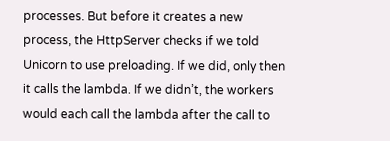processes. But before it creates a new process, the HttpServer checks if we told Unicorn to use preloading. If we did, only then it calls the lambda. If we didn’t, the workers would each call the lambda after the call to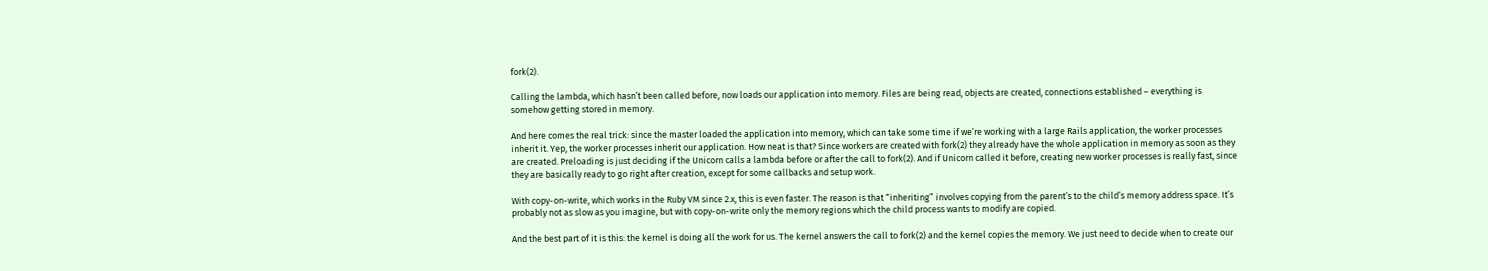fork(2).

Calling the lambda, which hasn’t been called before, now loads our application into memory. Files are being read, objects are created, connections established – everything is somehow getting stored in memory.

And here comes the real trick: since the master loaded the application into memory, which can take some time if we’re working with a large Rails application, the worker processes inherit it. Yep, the worker processes inherit our application. How neat is that? Since workers are created with fork(2) they already have the whole application in memory as soon as they are created. Preloading is just deciding if the Unicorn calls a lambda before or after the call to fork(2). And if Unicorn called it before, creating new worker processes is really fast, since they are basically ready to go right after creation, except for some callbacks and setup work.

With copy-on-write, which works in the Ruby VM since 2.x, this is even faster. The reason is that “inheriting” involves copying from the parent’s to the child’s memory address space. It’s probably not as slow as you imagine, but with copy-on-write only the memory regions which the child process wants to modify are copied.

And the best part of it is this: the kernel is doing all the work for us. The kernel answers the call to fork(2) and the kernel copies the memory. We just need to decide when to create our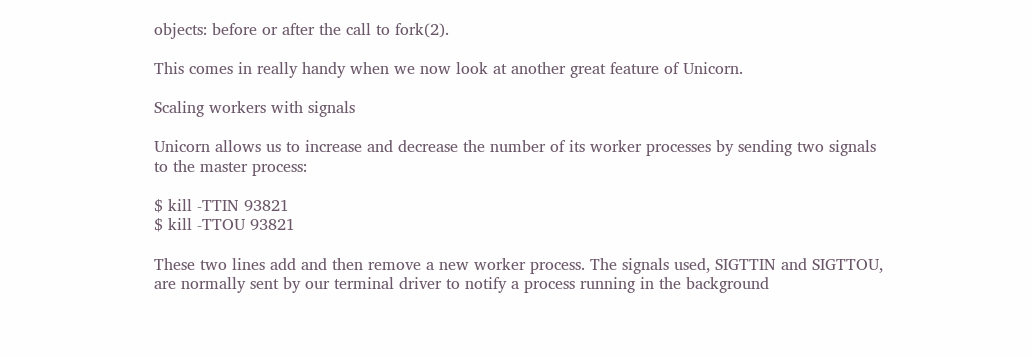objects: before or after the call to fork(2).

This comes in really handy when we now look at another great feature of Unicorn.

Scaling workers with signals

Unicorn allows us to increase and decrease the number of its worker processes by sending two signals to the master process:

$ kill -TTIN 93821
$ kill -TTOU 93821

These two lines add and then remove a new worker process. The signals used, SIGTTIN and SIGTTOU, are normally sent by our terminal driver to notify a process running in the background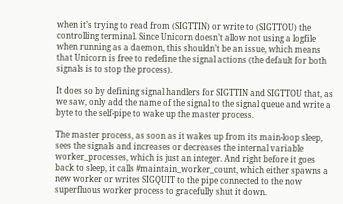when it’s trying to read from (SIGTTIN) or write to (SIGTTOU) the controlling terminal. Since Unicorn doesn’t allow not using a logfile when running as a daemon, this shouldn’t be an issue, which means that Unicorn is free to redefine the signal actions (the default for both signals is to stop the process).

It does so by defining signal handlers for SIGTTIN and SIGTTOU that, as we saw, only add the name of the signal to the signal queue and write a byte to the self-pipe to wake up the master process.

The master process, as soon as it wakes up from its main-loop sleep, sees the signals and increases or decreases the internal variable worker_processes, which is just an integer. And right before it goes back to sleep, it calls #maintain_worker_count, which either spawns a new worker or writes SIGQUIT to the pipe connected to the now superfluous worker process to gracefully shut it down.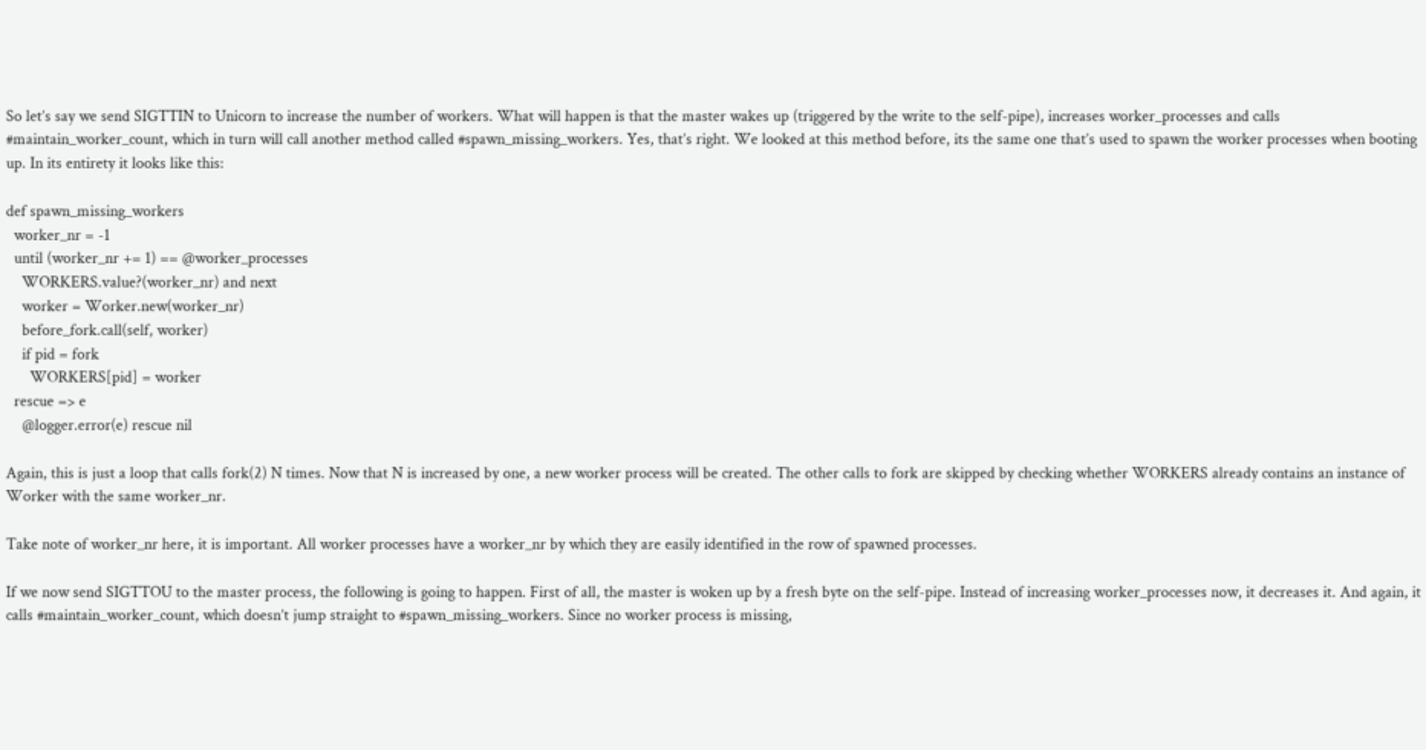So let’s say we send SIGTTIN to Unicorn to increase the number of workers. What will happen is that the master wakes up (triggered by the write to the self-pipe), increases worker_processes and calls #maintain_worker_count, which in turn will call another method called #spawn_missing_workers. Yes, that’s right. We looked at this method before, its the same one that’s used to spawn the worker processes when booting up. In its entirety it looks like this:

def spawn_missing_workers
  worker_nr = -1
  until (worker_nr += 1) == @worker_processes
    WORKERS.value?(worker_nr) and next
    worker = Worker.new(worker_nr)
    before_fork.call(self, worker)
    if pid = fork
      WORKERS[pid] = worker
  rescue => e
    @logger.error(e) rescue nil

Again, this is just a loop that calls fork(2) N times. Now that N is increased by one, a new worker process will be created. The other calls to fork are skipped by checking whether WORKERS already contains an instance of Worker with the same worker_nr.

Take note of worker_nr here, it is important. All worker processes have a worker_nr by which they are easily identified in the row of spawned processes.

If we now send SIGTTOU to the master process, the following is going to happen. First of all, the master is woken up by a fresh byte on the self-pipe. Instead of increasing worker_processes now, it decreases it. And again, it calls #maintain_worker_count, which doesn’t jump straight to #spawn_missing_workers. Since no worker process is missing,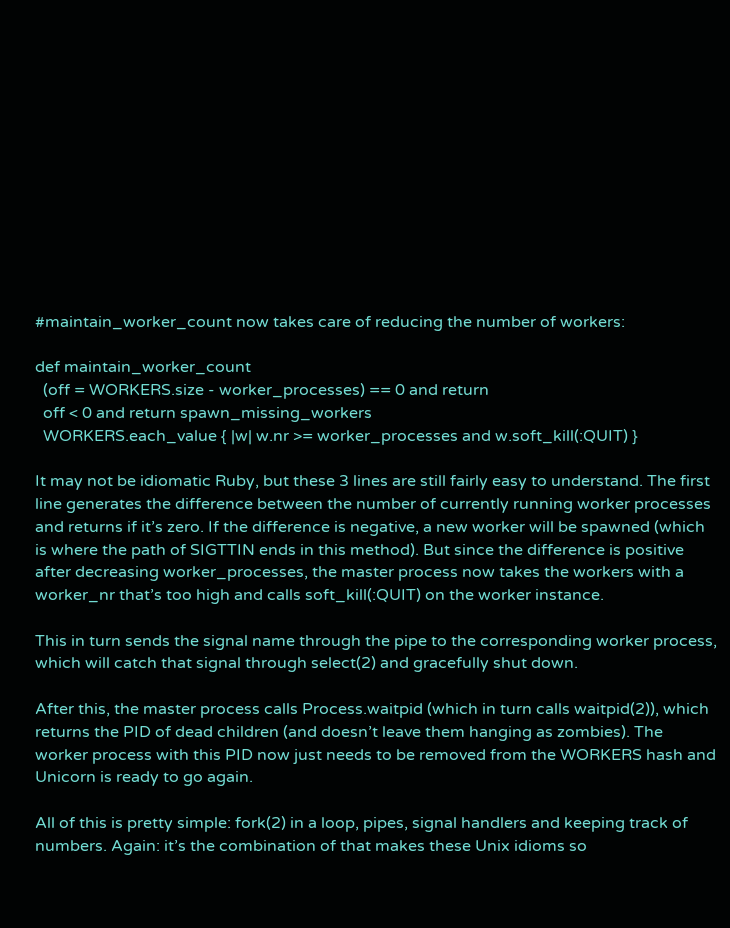#maintain_worker_count now takes care of reducing the number of workers:

def maintain_worker_count
  (off = WORKERS.size - worker_processes) == 0 and return
  off < 0 and return spawn_missing_workers
  WORKERS.each_value { |w| w.nr >= worker_processes and w.soft_kill(:QUIT) }

It may not be idiomatic Ruby, but these 3 lines are still fairly easy to understand. The first line generates the difference between the number of currently running worker processes and returns if it’s zero. If the difference is negative, a new worker will be spawned (which is where the path of SIGTTIN ends in this method). But since the difference is positive after decreasing worker_processes, the master process now takes the workers with a worker_nr that’s too high and calls soft_kill(:QUIT) on the worker instance.

This in turn sends the signal name through the pipe to the corresponding worker process, which will catch that signal through select(2) and gracefully shut down.

After this, the master process calls Process.waitpid (which in turn calls waitpid(2)), which returns the PID of dead children (and doesn’t leave them hanging as zombies). The worker process with this PID now just needs to be removed from the WORKERS hash and Unicorn is ready to go again.

All of this is pretty simple: fork(2) in a loop, pipes, signal handlers and keeping track of numbers. Again: it’s the combination of that makes these Unix idioms so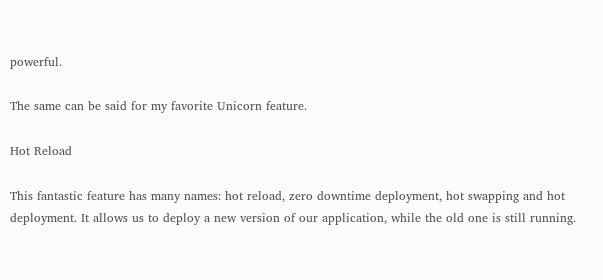powerful.

The same can be said for my favorite Unicorn feature.

Hot Reload

This fantastic feature has many names: hot reload, zero downtime deployment, hot swapping and hot deployment. It allows us to deploy a new version of our application, while the old one is still running.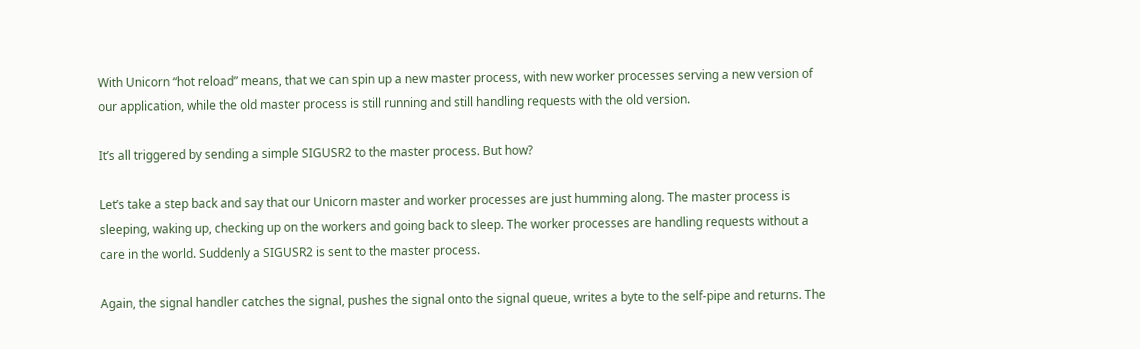With Unicorn “hot reload” means, that we can spin up a new master process, with new worker processes serving a new version of our application, while the old master process is still running and still handling requests with the old version.

It’s all triggered by sending a simple SIGUSR2 to the master process. But how?

Let’s take a step back and say that our Unicorn master and worker processes are just humming along. The master process is sleeping, waking up, checking up on the workers and going back to sleep. The worker processes are handling requests without a care in the world. Suddenly a SIGUSR2 is sent to the master process.

Again, the signal handler catches the signal, pushes the signal onto the signal queue, writes a byte to the self-pipe and returns. The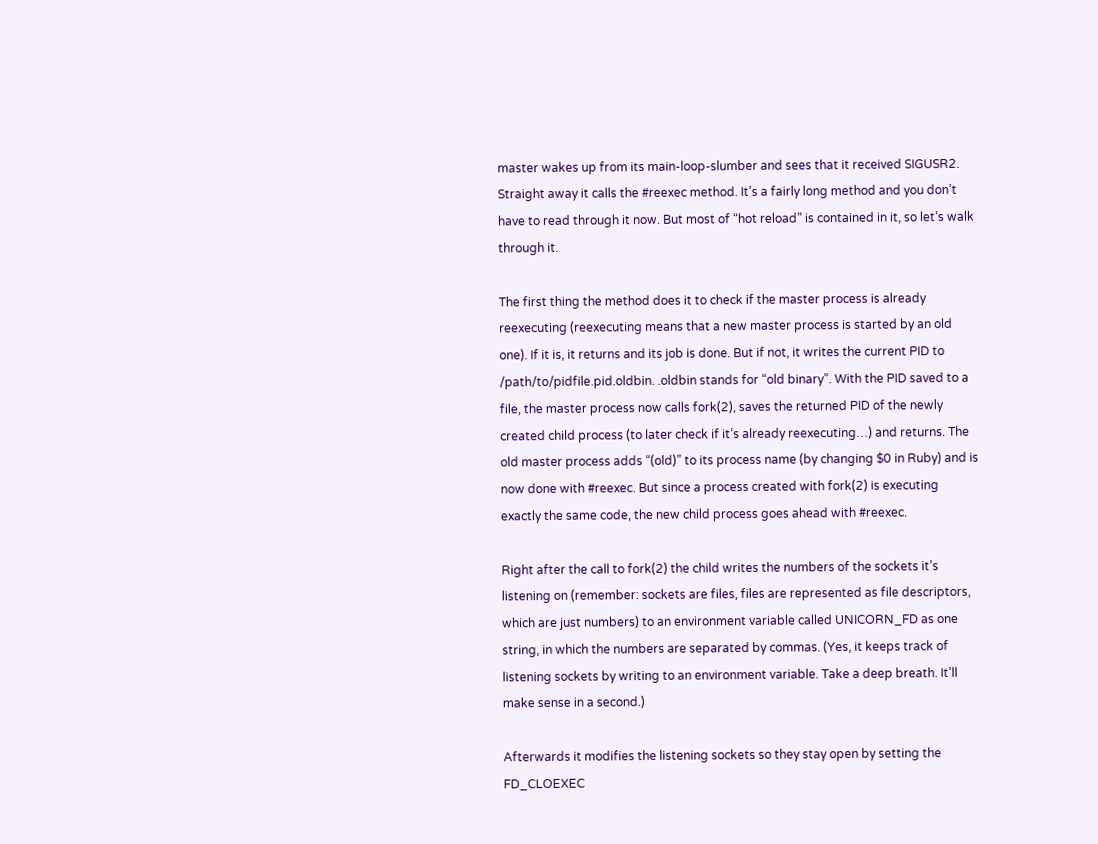master wakes up from its main-loop-slumber and sees that it received SIGUSR2. Straight away it calls the #reexec method. It’s a fairly long method and you don’t have to read through it now. But most of “hot reload” is contained in it, so let’s walk through it.

The first thing the method does it to check if the master process is already reexecuting (reexecuting means that a new master process is started by an old one). If it is, it returns and its job is done. But if not, it writes the current PID to /path/to/pidfile.pid.oldbin. .oldbin stands for “old binary”. With the PID saved to a file, the master process now calls fork(2), saves the returned PID of the newly created child process (to later check if it’s already reexecuting…) and returns. The old master process adds “(old)” to its process name (by changing $0 in Ruby) and is now done with #reexec. But since a process created with fork(2) is executing exactly the same code, the new child process goes ahead with #reexec.

Right after the call to fork(2) the child writes the numbers of the sockets it’s listening on (remember: sockets are files, files are represented as file descriptors, which are just numbers) to an environment variable called UNICORN_FD as one string, in which the numbers are separated by commas. (Yes, it keeps track of listening sockets by writing to an environment variable. Take a deep breath. It’ll make sense in a second.)

Afterwards it modifies the listening sockets so they stay open by setting the FD_CLOEXEC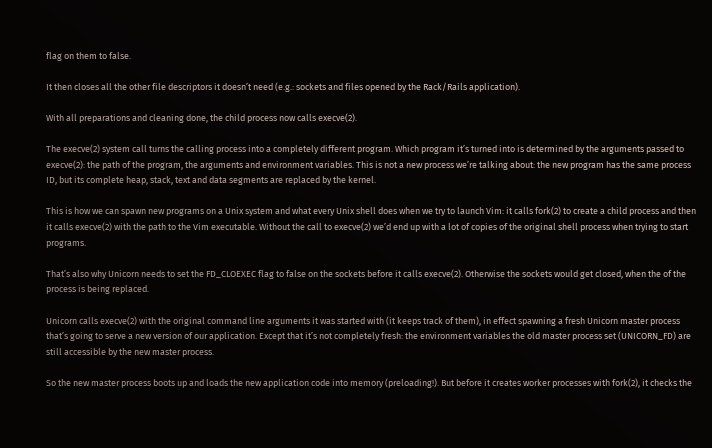flag on them to false.

It then closes all the other file descriptors it doesn’t need (e.g.: sockets and files opened by the Rack/Rails application).

With all preparations and cleaning done, the child process now calls execve(2).

The execve(2) system call turns the calling process into a completely different program. Which program it’s turned into is determined by the arguments passed to execve(2): the path of the program, the arguments and environment variables. This is not a new process we’re talking about: the new program has the same process ID, but its complete heap, stack, text and data segments are replaced by the kernel.

This is how we can spawn new programs on a Unix system and what every Unix shell does when we try to launch Vim: it calls fork(2) to create a child process and then it calls execve(2) with the path to the Vim executable. Without the call to execve(2) we’d end up with a lot of copies of the original shell process when trying to start programs.

That’s also why Unicorn needs to set the FD_CLOEXEC flag to false on the sockets before it calls execve(2). Otherwise the sockets would get closed, when the of the process is being replaced.

Unicorn calls execve(2) with the original command line arguments it was started with (it keeps track of them), in effect spawning a fresh Unicorn master process that’s going to serve a new version of our application. Except that it’s not completely fresh: the environment variables the old master process set (UNICORN_FD) are still accessible by the new master process.

So the new master process boots up and loads the new application code into memory (preloading!). But before it creates worker processes with fork(2), it checks the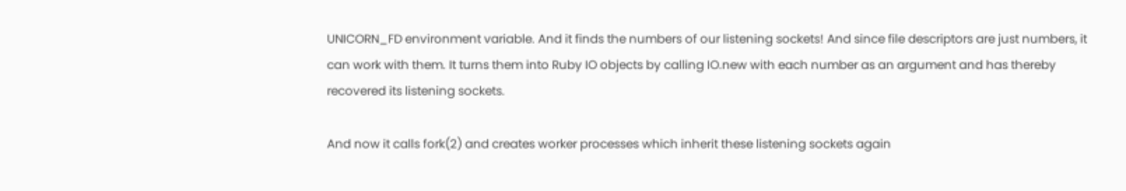UNICORN_FD environment variable. And it finds the numbers of our listening sockets! And since file descriptors are just numbers, it can work with them. It turns them into Ruby IO objects by calling IO.new with each number as an argument and has thereby recovered its listening sockets.

And now it calls fork(2) and creates worker processes which inherit these listening sockets again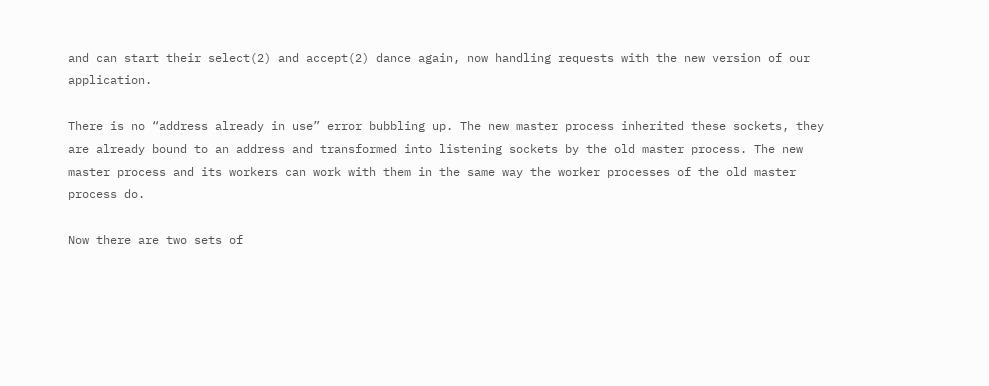and can start their select(2) and accept(2) dance again, now handling requests with the new version of our application.

There is no “address already in use” error bubbling up. The new master process inherited these sockets, they are already bound to an address and transformed into listening sockets by the old master process. The new master process and its workers can work with them in the same way the worker processes of the old master process do.

Now there are two sets of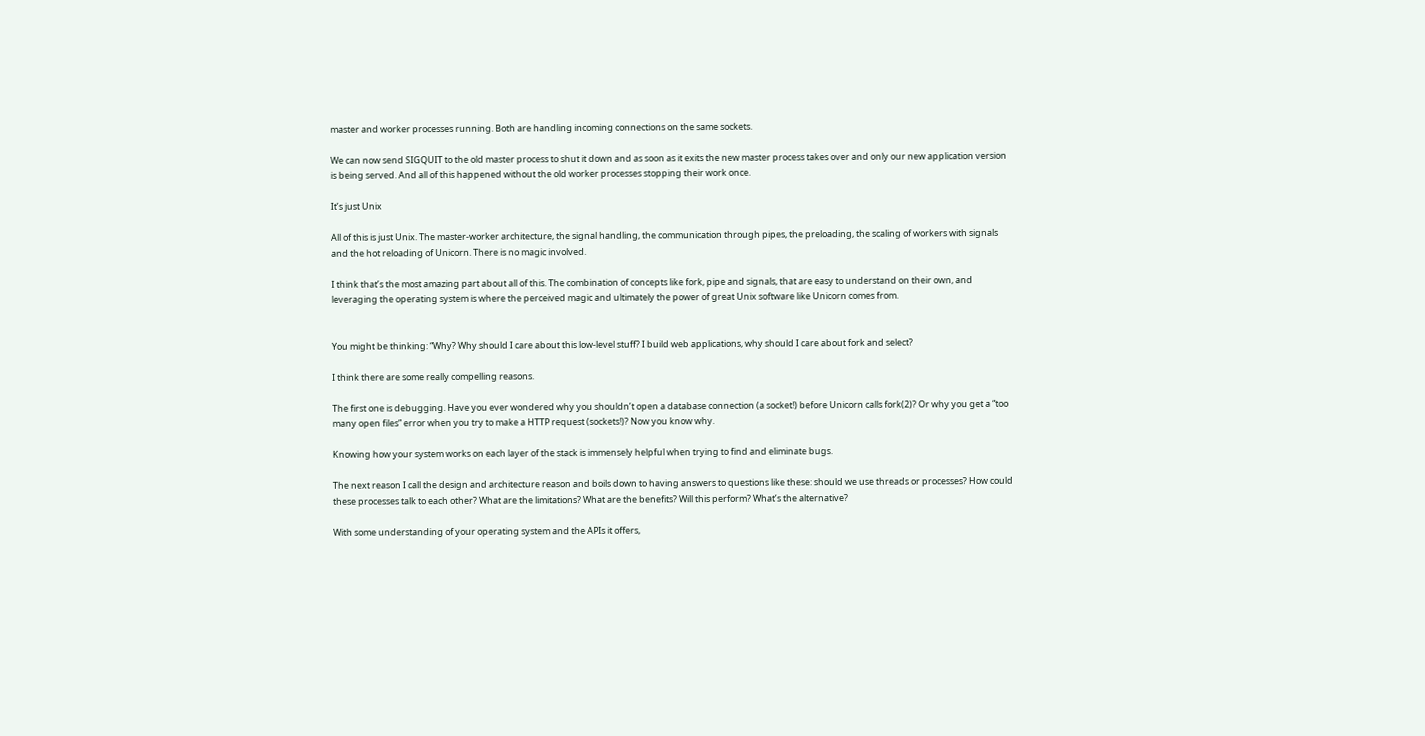master and worker processes running. Both are handling incoming connections on the same sockets.

We can now send SIGQUIT to the old master process to shut it down and as soon as it exits the new master process takes over and only our new application version is being served. And all of this happened without the old worker processes stopping their work once.

It’s just Unix

All of this is just Unix. The master-worker architecture, the signal handling, the communication through pipes, the preloading, the scaling of workers with signals and the hot reloading of Unicorn. There is no magic involved.

I think that’s the most amazing part about all of this. The combination of concepts like fork, pipe and signals, that are easy to understand on their own, and leveraging the operating system is where the perceived magic and ultimately the power of great Unix software like Unicorn comes from.


You might be thinking: “Why? Why should I care about this low-level stuff? I build web applications, why should I care about fork and select?

I think there are some really compelling reasons.

The first one is debugging. Have you ever wondered why you shouldn’t open a database connection (a socket!) before Unicorn calls fork(2)? Or why you get a “too many open files” error when you try to make a HTTP request (sockets!)? Now you know why.

Knowing how your system works on each layer of the stack is immensely helpful when trying to find and eliminate bugs.

The next reason I call the design and architecture reason and boils down to having answers to questions like these: should we use threads or processes? How could these processes talk to each other? What are the limitations? What are the benefits? Will this perform? What’s the alternative?

With some understanding of your operating system and the APIs it offers,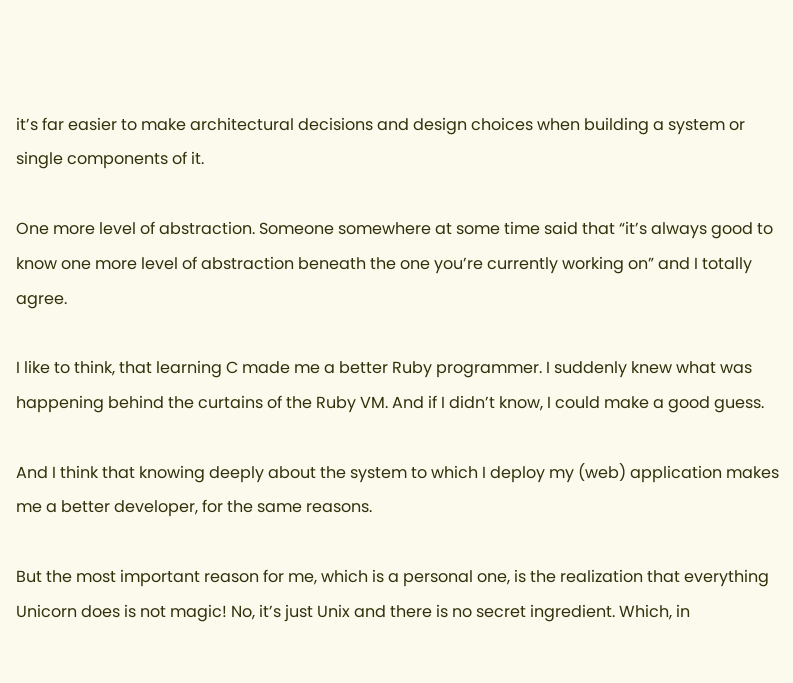it’s far easier to make architectural decisions and design choices when building a system or single components of it.

One more level of abstraction. Someone somewhere at some time said that “it’s always good to know one more level of abstraction beneath the one you’re currently working on” and I totally agree.

I like to think, that learning C made me a better Ruby programmer. I suddenly knew what was happening behind the curtains of the Ruby VM. And if I didn’t know, I could make a good guess.

And I think that knowing deeply about the system to which I deploy my (web) application makes me a better developer, for the same reasons.

But the most important reason for me, which is a personal one, is the realization that everything Unicorn does is not magic! No, it’s just Unix and there is no secret ingredient. Which, in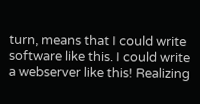turn, means that I could write software like this. I could write a webserver like this! Realizing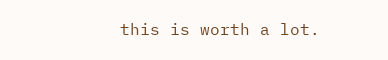this is worth a lot.